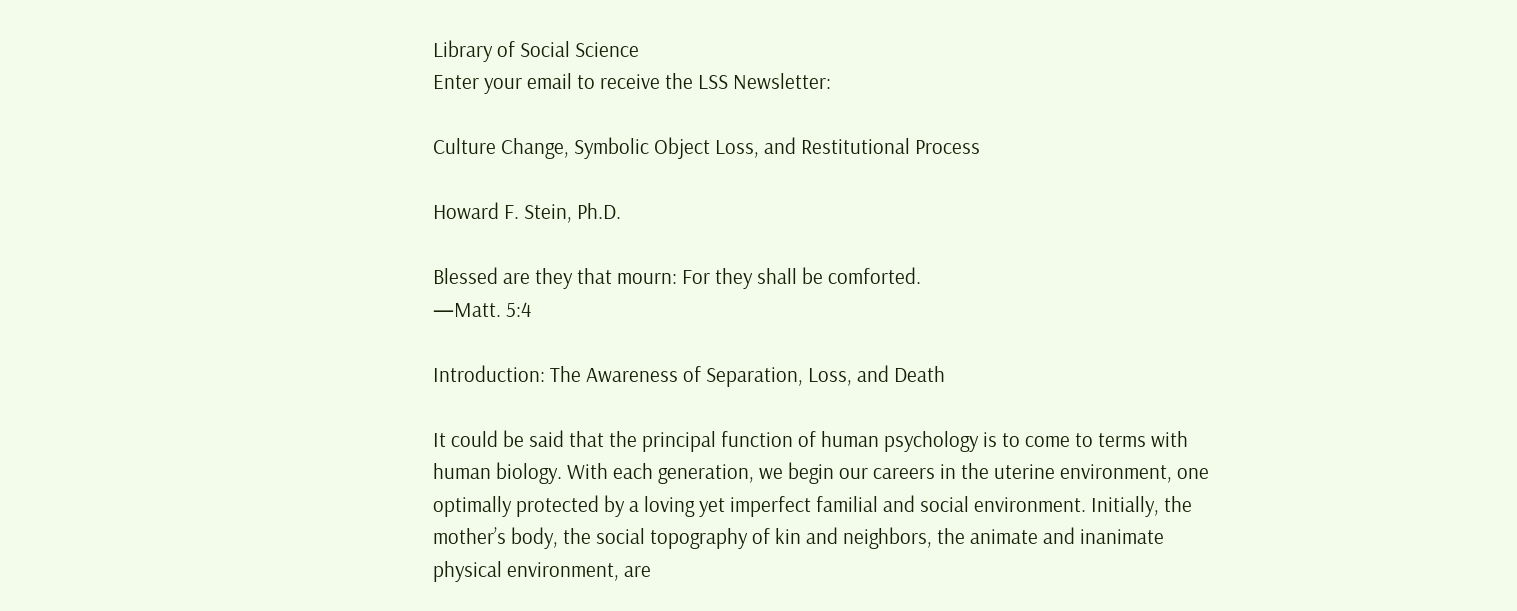Library of Social Science
Enter your email to receive the LSS Newsletter:

Culture Change, Symbolic Object Loss, and Restitutional Process

Howard F. Stein, Ph.D.

Blessed are they that mourn: For they shall be comforted.
—Matt. 5:4

Introduction: The Awareness of Separation, Loss, and Death

It could be said that the principal function of human psychology is to come to terms with human biology. With each generation, we begin our careers in the uterine environment, one optimally protected by a loving yet imperfect familial and social environment. Initially, the mother’s body, the social topography of kin and neighbors, the animate and inanimate physical environment, are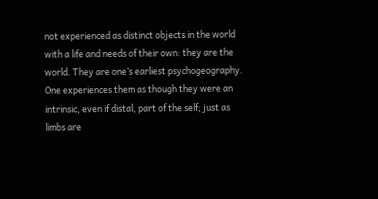not experienced as distinct objects in the world with a life and needs of their own: they are the world. They are one’s earliest psychogeography. One experiences them as though they were an intrinsic, even if distal, part of the self; just as limbs are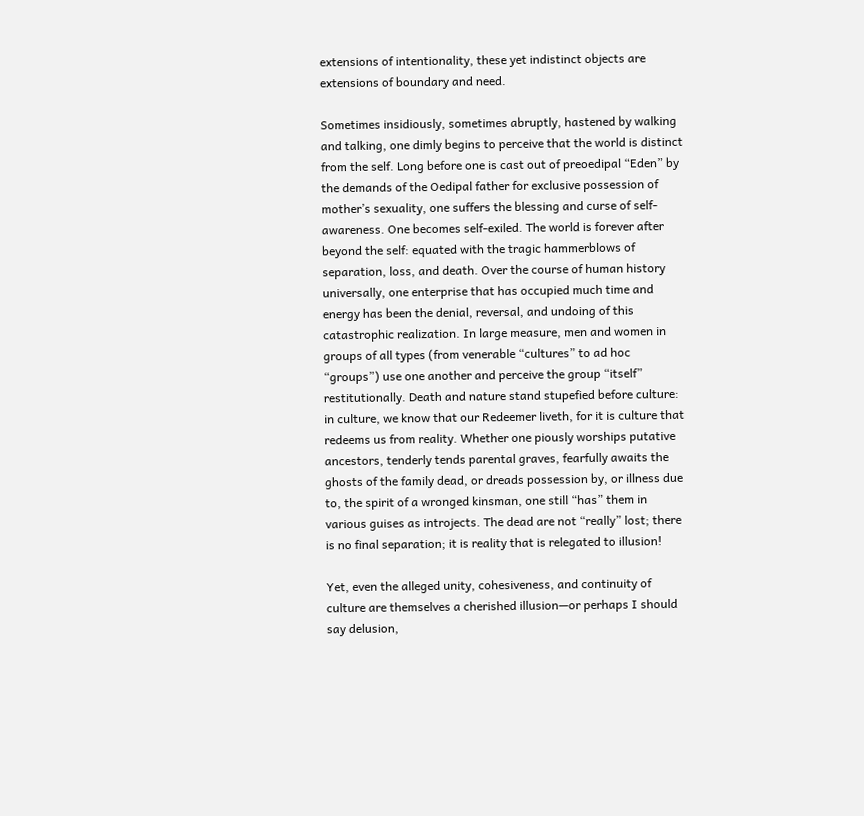extensions of intentionality, these yet indistinct objects are extensions of boundary and need.

Sometimes insidiously, sometimes abruptly, hastened by walking and talking, one dimly begins to perceive that the world is distinct from the self. Long before one is cast out of preoedipal “Eden” by the demands of the Oedipal father for exclusive possession of mother’s sexuality, one suffers the blessing and curse of self-awareness. One becomes self-exiled. The world is forever after beyond the self: equated with the tragic hammerblows of separation, loss, and death. Over the course of human history universally, one enterprise that has occupied much time and energy has been the denial, reversal, and undoing of this catastrophic realization. In large measure, men and women in groups of all types (from venerable “cultures” to ad hoc “groups”) use one another and perceive the group “itself” restitutionally. Death and nature stand stupefied before culture: in culture, we know that our Redeemer liveth, for it is culture that redeems us from reality. Whether one piously worships putative ancestors, tenderly tends parental graves, fearfully awaits the ghosts of the family dead, or dreads possession by, or illness due to, the spirit of a wronged kinsman, one still “has” them in various guises as introjects. The dead are not “really” lost; there is no final separation; it is reality that is relegated to illusion!

Yet, even the alleged unity, cohesiveness, and continuity of culture are themselves a cherished illusion—or perhaps I should say delusion,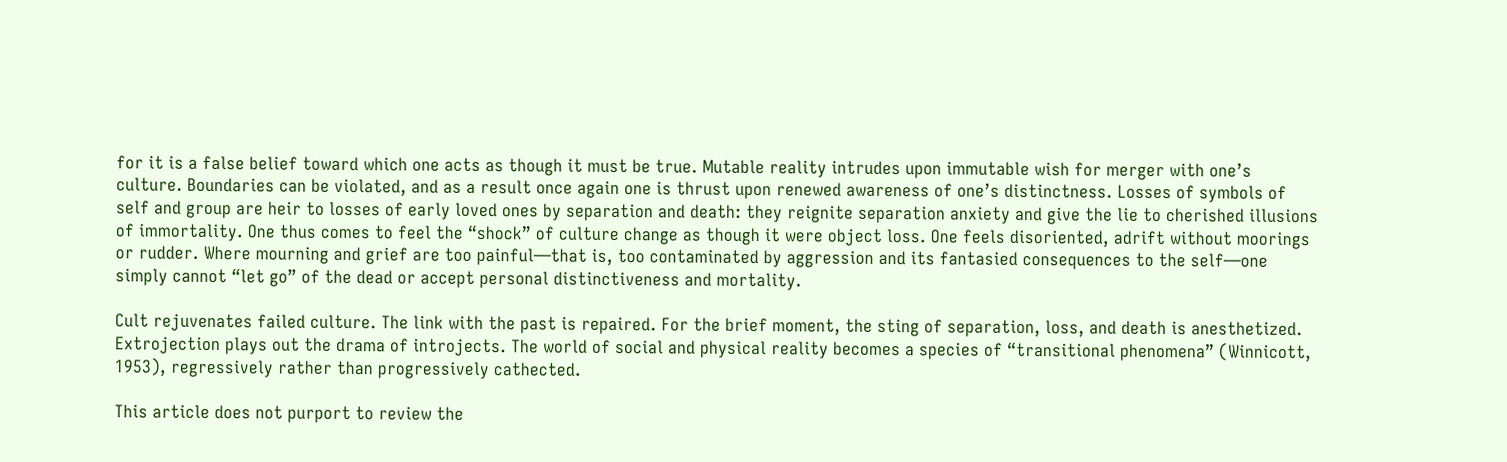for it is a false belief toward which one acts as though it must be true. Mutable reality intrudes upon immutable wish for merger with one’s culture. Boundaries can be violated, and as a result once again one is thrust upon renewed awareness of one’s distinctness. Losses of symbols of self and group are heir to losses of early loved ones by separation and death: they reignite separation anxiety and give the lie to cherished illusions of immortality. One thus comes to feel the “shock” of culture change as though it were object loss. One feels disoriented, adrift without moorings or rudder. Where mourning and grief are too painful—that is, too contaminated by aggression and its fantasied consequences to the self—one simply cannot “let go” of the dead or accept personal distinctiveness and mortality.

Cult rejuvenates failed culture. The link with the past is repaired. For the brief moment, the sting of separation, loss, and death is anesthetized. Extrojection plays out the drama of introjects. The world of social and physical reality becomes a species of “transitional phenomena” (Winnicott, 1953), regressively rather than progressively cathected.

This article does not purport to review the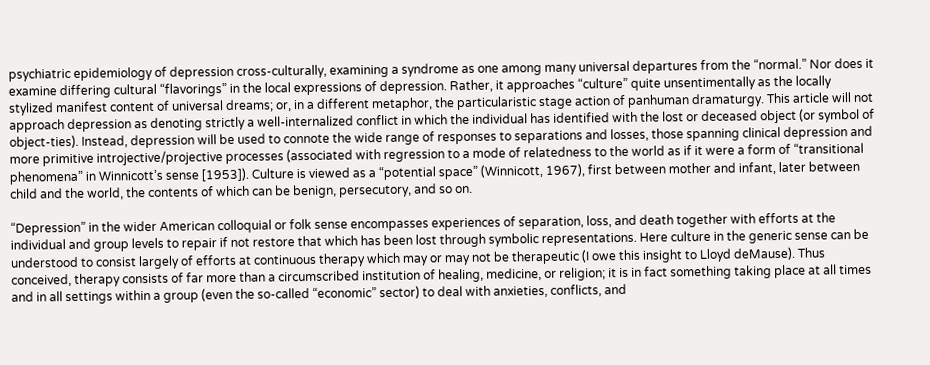psychiatric epidemiology of depression cross-culturally, examining a syndrome as one among many universal departures from the “normal.” Nor does it examine differing cultural “flavorings” in the local expressions of depression. Rather, it approaches “culture” quite unsentimentally as the locally stylized manifest content of universal dreams; or, in a different metaphor, the particularistic stage action of panhuman dramaturgy. This article will not approach depression as denoting strictly a well-internalized conflict in which the individual has identified with the lost or deceased object (or symbol of object-ties). Instead, depression will be used to connote the wide range of responses to separations and losses, those spanning clinical depression and more primitive introjective/projective processes (associated with regression to a mode of relatedness to the world as if it were a form of “transitional phenomena” in Winnicott’s sense [1953]). Culture is viewed as a “potential space” (Winnicott, 1967), first between mother and infant, later between child and the world, the contents of which can be benign, persecutory, and so on.

“Depression” in the wider American colloquial or folk sense encompasses experiences of separation, loss, and death together with efforts at the individual and group levels to repair if not restore that which has been lost through symbolic representations. Here culture in the generic sense can be understood to consist largely of efforts at continuous therapy which may or may not be therapeutic (I owe this insight to Lloyd deMause). Thus conceived, therapy consists of far more than a circumscribed institution of healing, medicine, or religion; it is in fact something taking place at all times and in all settings within a group (even the so-called “economic” sector) to deal with anxieties, conflicts, and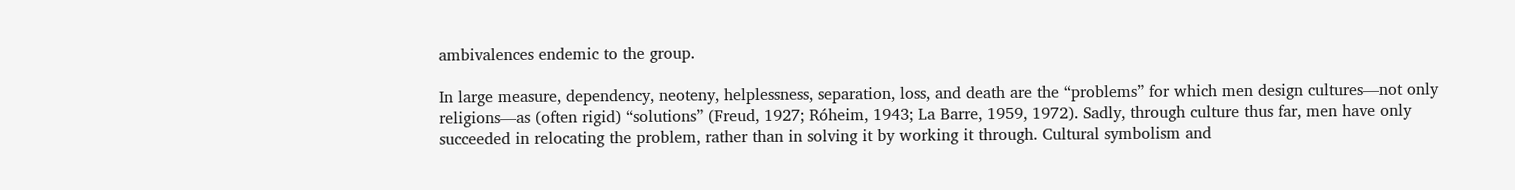ambivalences endemic to the group.

In large measure, dependency, neoteny, helplessness, separation, loss, and death are the “problems” for which men design cultures—not only religions—as (often rigid) “solutions” (Freud, 1927; Róheim, 1943; La Barre, 1959, 1972). Sadly, through culture thus far, men have only succeeded in relocating the problem, rather than in solving it by working it through. Cultural symbolism and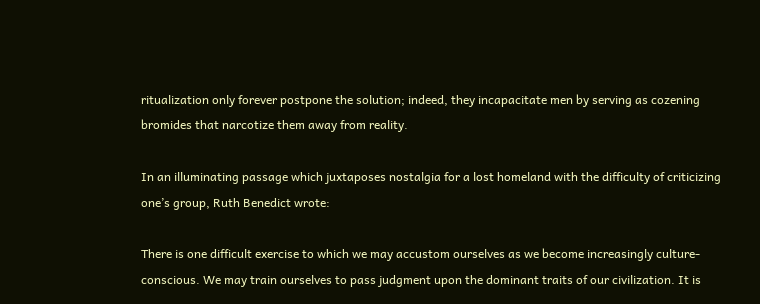ritualization only forever postpone the solution; indeed, they incapacitate men by serving as cozening bromides that narcotize them away from reality.

In an illuminating passage which juxtaposes nostalgia for a lost homeland with the difficulty of criticizing one’s group, Ruth Benedict wrote:

There is one difficult exercise to which we may accustom ourselves as we become increasingly culture-conscious. We may train ourselves to pass judgment upon the dominant traits of our civilization. It is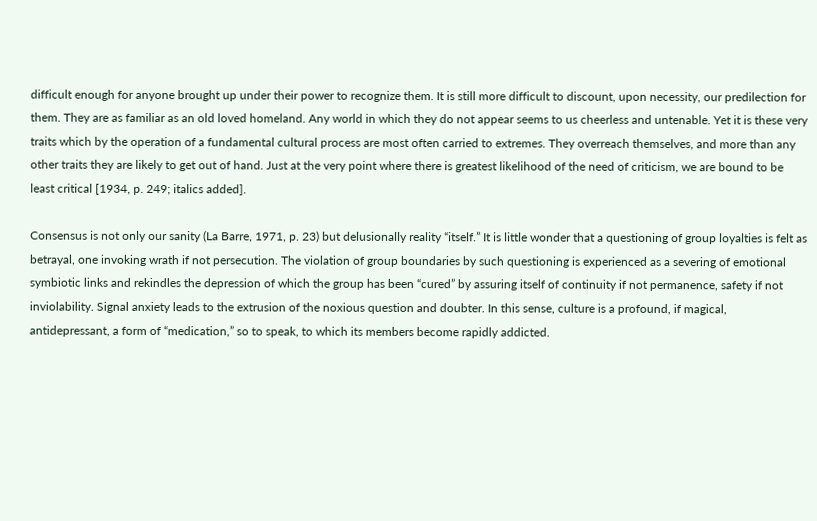difficult enough for anyone brought up under their power to recognize them. It is still more difficult to discount, upon necessity, our predilection for them. They are as familiar as an old loved homeland. Any world in which they do not appear seems to us cheerless and untenable. Yet it is these very traits which by the operation of a fundamental cultural process are most often carried to extremes. They overreach themselves, and more than any other traits they are likely to get out of hand. Just at the very point where there is greatest likelihood of the need of criticism, we are bound to be least critical [1934, p. 249; italics added].

Consensus is not only our sanity (La Barre, 1971, p. 23) but delusionally reality “itself.” It is little wonder that a questioning of group loyalties is felt as betrayal, one invoking wrath if not persecution. The violation of group boundaries by such questioning is experienced as a severing of emotional symbiotic links and rekindles the depression of which the group has been “cured” by assuring itself of continuity if not permanence, safety if not inviolability. Signal anxiety leads to the extrusion of the noxious question and doubter. In this sense, culture is a profound, if magical, antidepressant, a form of “medication,” so to speak, to which its members become rapidly addicted.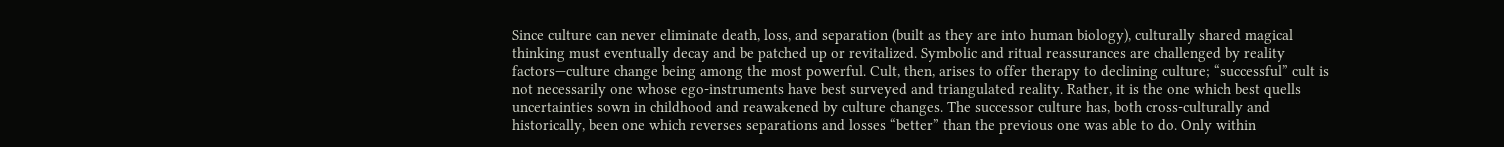Since culture can never eliminate death, loss, and separation (built as they are into human biology), culturally shared magical thinking must eventually decay and be patched up or revitalized. Symbolic and ritual reassurances are challenged by reality factors—culture change being among the most powerful. Cult, then, arises to offer therapy to declining culture; “successful” cult is not necessarily one whose ego-instruments have best surveyed and triangulated reality. Rather, it is the one which best quells uncertainties sown in childhood and reawakened by culture changes. The successor culture has, both cross-culturally and historically, been one which reverses separations and losses “better” than the previous one was able to do. Only within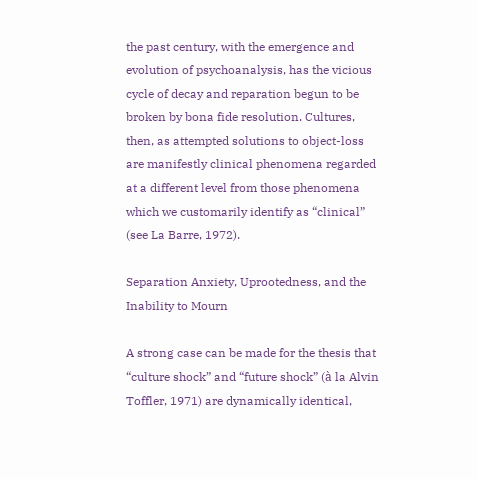the past century, with the emergence and evolution of psychoanalysis, has the vicious cycle of decay and reparation begun to be broken by bona fide resolution. Cultures, then, as attempted solutions to object-loss are manifestly clinical phenomena regarded at a different level from those phenomena which we customarily identify as “clinical” (see La Barre, 1972).

Separation Anxiety, Uprootedness, and the Inability to Mourn

A strong case can be made for the thesis that “culture shock” and “future shock” (à la Alvin Toffler, 1971) are dynamically identical,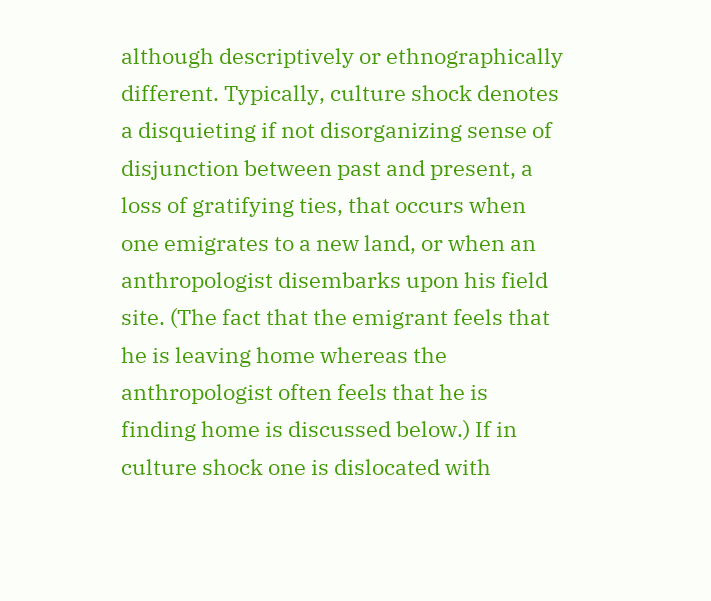although descriptively or ethnographically different. Typically, culture shock denotes a disquieting if not disorganizing sense of disjunction between past and present, a loss of gratifying ties, that occurs when one emigrates to a new land, or when an anthropologist disembarks upon his field site. (The fact that the emigrant feels that he is leaving home whereas the anthropologist often feels that he is finding home is discussed below.) If in culture shock one is dislocated with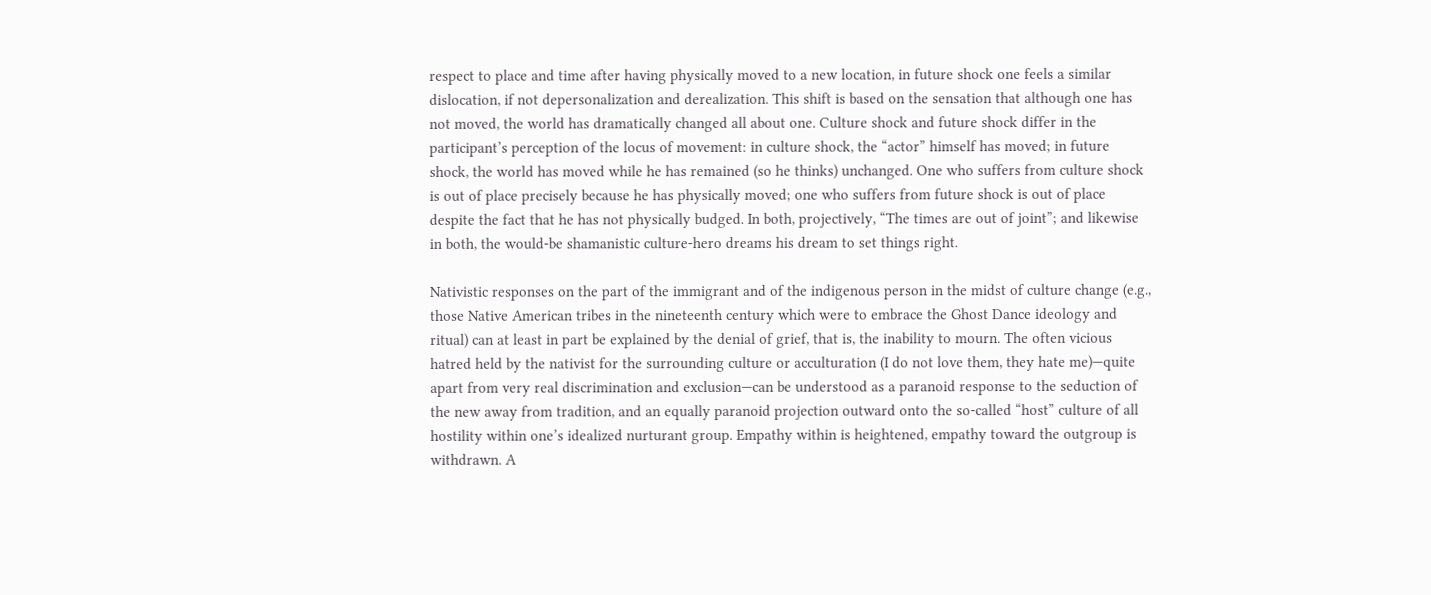respect to place and time after having physically moved to a new location, in future shock one feels a similar dislocation, if not depersonalization and derealization. This shift is based on the sensation that although one has not moved, the world has dramatically changed all about one. Culture shock and future shock differ in the participant’s perception of the locus of movement: in culture shock, the “actor” himself has moved; in future shock, the world has moved while he has remained (so he thinks) unchanged. One who suffers from culture shock is out of place precisely because he has physically moved; one who suffers from future shock is out of place despite the fact that he has not physically budged. In both, projectively, “The times are out of joint”; and likewise in both, the would-be shamanistic culture-hero dreams his dream to set things right.

Nativistic responses on the part of the immigrant and of the indigenous person in the midst of culture change (e.g., those Native American tribes in the nineteenth century which were to embrace the Ghost Dance ideology and ritual) can at least in part be explained by the denial of grief, that is, the inability to mourn. The often vicious hatred held by the nativist for the surrounding culture or acculturation (I do not love them, they hate me)—quite apart from very real discrimination and exclusion—can be understood as a paranoid response to the seduction of the new away from tradition, and an equally paranoid projection outward onto the so-called “host” culture of all hostility within one’s idealized nurturant group. Empathy within is heightened, empathy toward the outgroup is withdrawn. A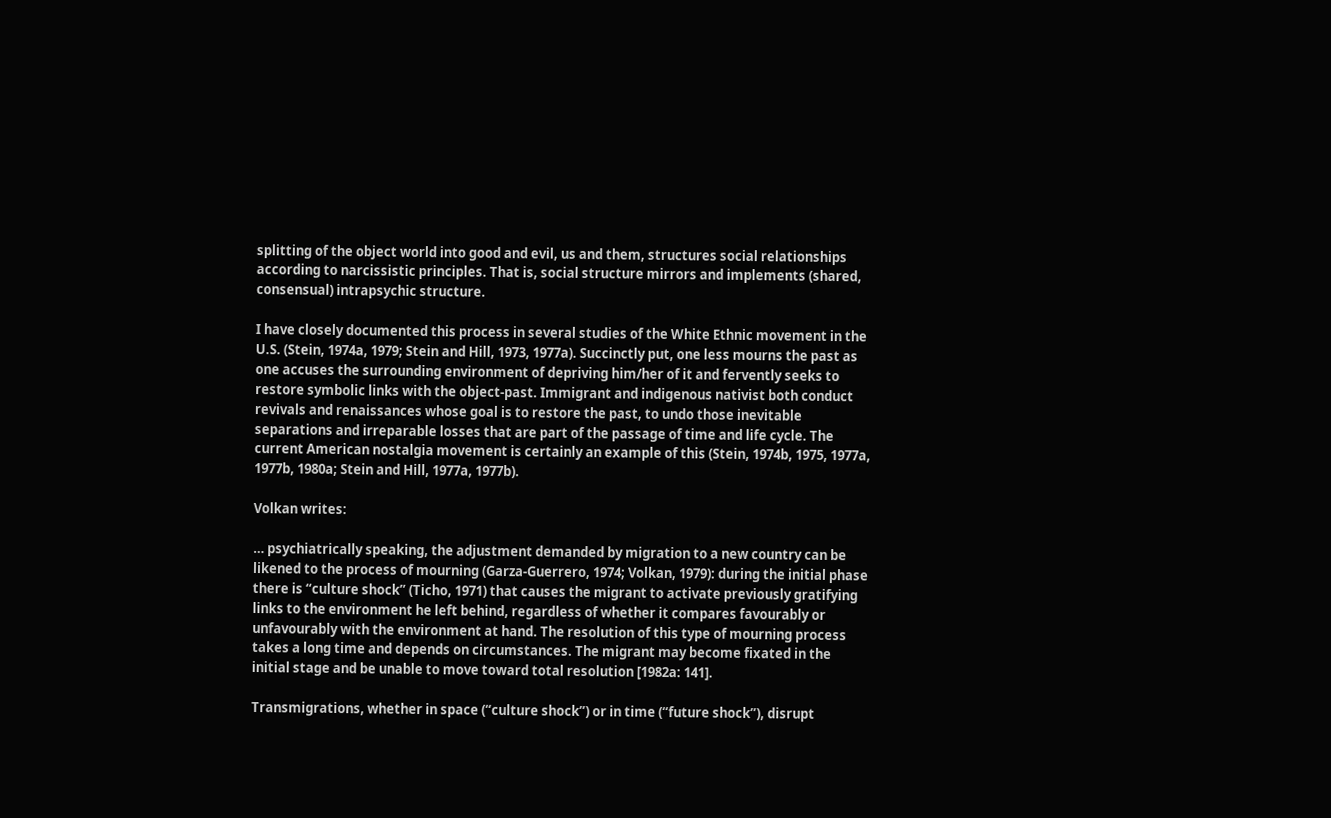splitting of the object world into good and evil, us and them, structures social relationships according to narcissistic principles. That is, social structure mirrors and implements (shared, consensual) intrapsychic structure.

I have closely documented this process in several studies of the White Ethnic movement in the U.S. (Stein, 1974a, 1979; Stein and Hill, 1973, 1977a). Succinctly put, one less mourns the past as one accuses the surrounding environment of depriving him/her of it and fervently seeks to restore symbolic links with the object-past. Immigrant and indigenous nativist both conduct revivals and renaissances whose goal is to restore the past, to undo those inevitable separations and irreparable losses that are part of the passage of time and life cycle. The current American nostalgia movement is certainly an example of this (Stein, 1974b, 1975, 1977a, 1977b, 1980a; Stein and Hill, 1977a, 1977b).

Volkan writes:

… psychiatrically speaking, the adjustment demanded by migration to a new country can be likened to the process of mourning (Garza-Guerrero, 1974; Volkan, 1979): during the initial phase there is “culture shock” (Ticho, 1971) that causes the migrant to activate previously gratifying links to the environment he left behind, regardless of whether it compares favourably or unfavourably with the environment at hand. The resolution of this type of mourning process takes a long time and depends on circumstances. The migrant may become fixated in the initial stage and be unable to move toward total resolution [1982a: 141].

Transmigrations, whether in space (“culture shock”) or in time (“future shock”), disrupt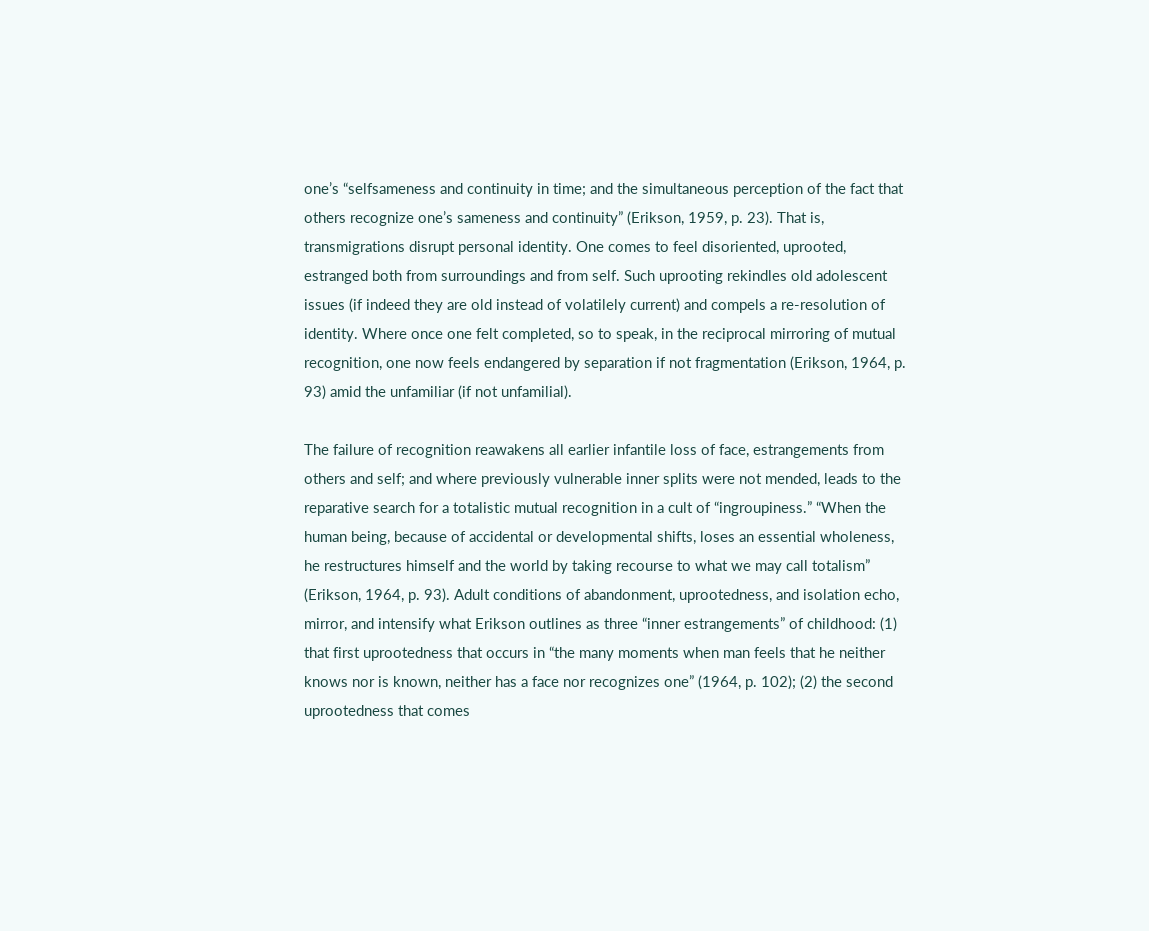one’s “selfsameness and continuity in time; and the simultaneous perception of the fact that others recognize one’s sameness and continuity” (Erikson, 1959, p. 23). That is, transmigrations disrupt personal identity. One comes to feel disoriented, uprooted, estranged both from surroundings and from self. Such uprooting rekindles old adolescent issues (if indeed they are old instead of volatilely current) and compels a re-resolution of identity. Where once one felt completed, so to speak, in the reciprocal mirroring of mutual recognition, one now feels endangered by separation if not fragmentation (Erikson, 1964, p. 93) amid the unfamiliar (if not unfamilial).

The failure of recognition reawakens all earlier infantile loss of face, estrangements from others and self; and where previously vulnerable inner splits were not mended, leads to the reparative search for a totalistic mutual recognition in a cult of “ingroupiness.” “When the human being, because of accidental or developmental shifts, loses an essential wholeness, he restructures himself and the world by taking recourse to what we may call totalism” (Erikson, 1964, p. 93). Adult conditions of abandonment, uprootedness, and isolation echo, mirror, and intensify what Erikson outlines as three “inner estrangements” of childhood: (1) that first uprootedness that occurs in “the many moments when man feels that he neither knows nor is known, neither has a face nor recognizes one” (1964, p. 102); (2) the second uprootedness that comes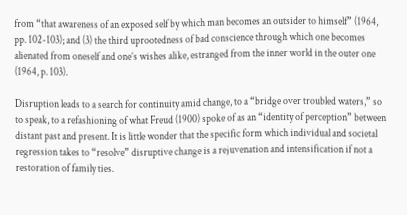from “that awareness of an exposed self by which man becomes an outsider to himself” (1964, pp. 102-103); and (3) the third uprootedness of bad conscience through which one becomes alienated from oneself and one’s wishes alike, estranged from the inner world in the outer one (1964, p. 103).

Disruption leads to a search for continuity amid change, to a “bridge over troubled waters,” so to speak, to a refashioning of what Freud (1900) spoke of as an “identity of perception” between distant past and present. It is little wonder that the specific form which individual and societal regression takes to “resolve” disruptive change is a rejuvenation and intensification if not a restoration of family ties.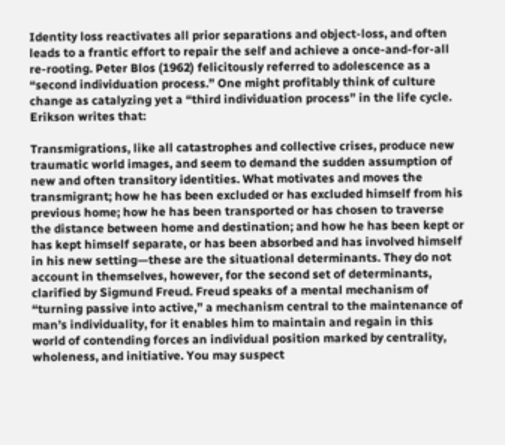Identity loss reactivates all prior separations and object-loss, and often leads to a frantic effort to repair the self and achieve a once-and-for-all re-rooting. Peter Blos (1962) felicitously referred to adolescence as a “second individuation process.” One might profitably think of culture change as catalyzing yet a “third individuation process” in the life cycle. Erikson writes that:

Transmigrations, like all catastrophes and collective crises, produce new traumatic world images, and seem to demand the sudden assumption of new and often transitory identities. What motivates and moves the transmigrant; how he has been excluded or has excluded himself from his previous home; how he has been transported or has chosen to traverse the distance between home and destination; and how he has been kept or has kept himself separate, or has been absorbed and has involved himself in his new setting—these are the situational determinants. They do not account in themselves, however, for the second set of determinants, clarified by Sigmund Freud. Freud speaks of a mental mechanism of “turning passive into active,” a mechanism central to the maintenance of man’s individuality, for it enables him to maintain and regain in this world of contending forces an individual position marked by centrality, wholeness, and initiative. You may suspect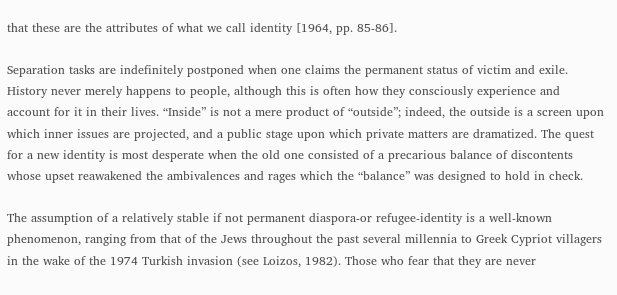that these are the attributes of what we call identity [1964, pp. 85-86].

Separation tasks are indefinitely postponed when one claims the permanent status of victim and exile. History never merely happens to people, although this is often how they consciously experience and account for it in their lives. “Inside” is not a mere product of “outside”; indeed, the outside is a screen upon which inner issues are projected, and a public stage upon which private matters are dramatized. The quest for a new identity is most desperate when the old one consisted of a precarious balance of discontents whose upset reawakened the ambivalences and rages which the “balance” was designed to hold in check.

The assumption of a relatively stable if not permanent diaspora-or refugee-identity is a well-known phenomenon, ranging from that of the Jews throughout the past several millennia to Greek Cypriot villagers in the wake of the 1974 Turkish invasion (see Loizos, 1982). Those who fear that they are never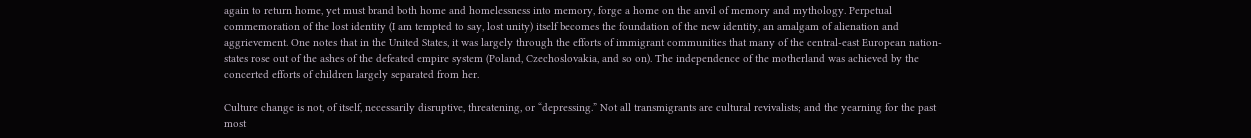again to return home, yet must brand both home and homelessness into memory, forge a home on the anvil of memory and mythology. Perpetual commemoration of the lost identity (I am tempted to say, lost unity) itself becomes the foundation of the new identity, an amalgam of alienation and aggrievement. One notes that in the United States, it was largely through the efforts of immigrant communities that many of the central-east European nation-states rose out of the ashes of the defeated empire system (Poland, Czechoslovakia, and so on). The independence of the motherland was achieved by the concerted efforts of children largely separated from her.

Culture change is not, of itself, necessarily disruptive, threatening, or “depressing.” Not all transmigrants are cultural revivalists; and the yearning for the past most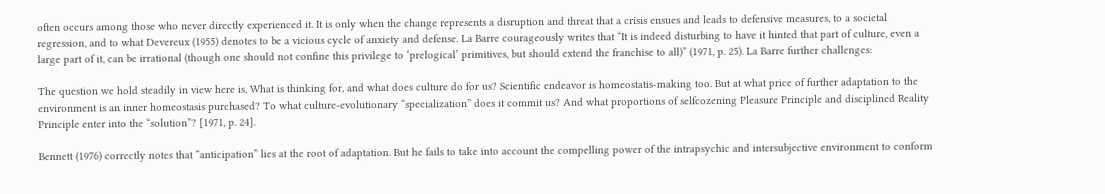often occurs among those who never directly experienced it. It is only when the change represents a disruption and threat that a crisis ensues and leads to defensive measures, to a societal regression, and to what Devereux (1955) denotes to be a vicious cycle of anxiety and defense. La Barre courageously writes that “It is indeed disturbing to have it hinted that part of culture, even a large part of it, can be irrational (though one should not confine this privilege to ‘prelogical’ primitives, but should extend the franchise to all)” (1971, p. 25). La Barre further challenges:

The question we hold steadily in view here is, What is thinking for, and what does culture do for us? Scientific endeavor is homeostatis-making too. But at what price of further adaptation to the environment is an inner homeostasis purchased? To what culture-evolutionary “specialization” does it commit us? And what proportions of selfcozening Pleasure Principle and disciplined Reality Principle enter into the “solution”? [1971, p. 24].

Bennett (1976) correctly notes that “anticipation” lies at the root of adaptation. But he fails to take into account the compelling power of the intrapsychic and intersubjective environment to conform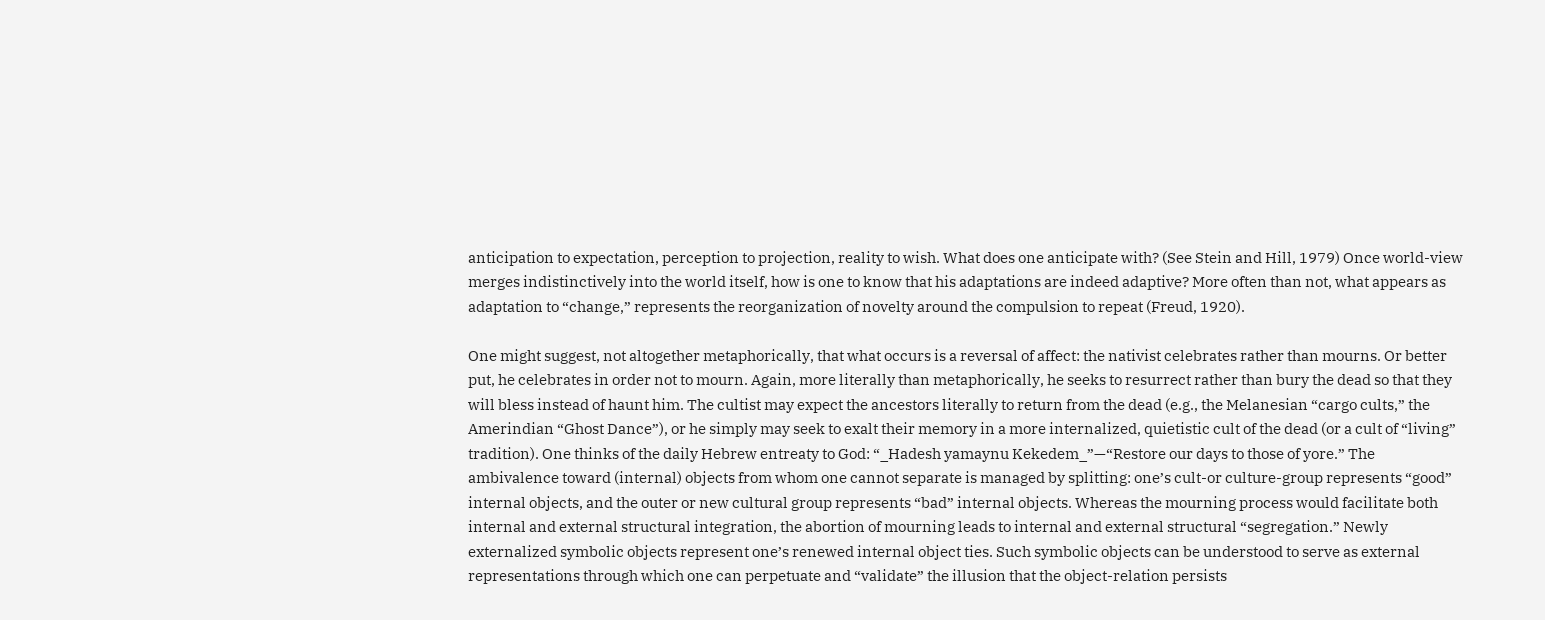anticipation to expectation, perception to projection, reality to wish. What does one anticipate with? (See Stein and Hill, 1979) Once world-view merges indistinctively into the world itself, how is one to know that his adaptations are indeed adaptive? More often than not, what appears as adaptation to “change,” represents the reorganization of novelty around the compulsion to repeat (Freud, 1920).

One might suggest, not altogether metaphorically, that what occurs is a reversal of affect: the nativist celebrates rather than mourns. Or better put, he celebrates in order not to mourn. Again, more literally than metaphorically, he seeks to resurrect rather than bury the dead so that they will bless instead of haunt him. The cultist may expect the ancestors literally to return from the dead (e.g., the Melanesian “cargo cults,” the Amerindian “Ghost Dance”), or he simply may seek to exalt their memory in a more internalized, quietistic cult of the dead (or a cult of “living” tradition). One thinks of the daily Hebrew entreaty to God: “_Hadesh yamaynu Kekedem_”—“Restore our days to those of yore.” The ambivalence toward (internal) objects from whom one cannot separate is managed by splitting: one’s cult-or culture-group represents “good” internal objects, and the outer or new cultural group represents “bad” internal objects. Whereas the mourning process would facilitate both internal and external structural integration, the abortion of mourning leads to internal and external structural “segregation.” Newly externalized symbolic objects represent one’s renewed internal object ties. Such symbolic objects can be understood to serve as external representations through which one can perpetuate and “validate” the illusion that the object-relation persists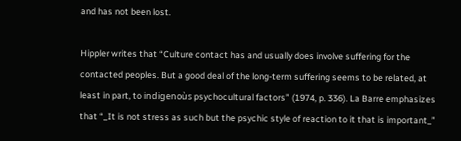and has not been lost.

Hippler writes that “Culture contact has and usually does involve suffering for the contacted peoples. But a good deal of the long-term suffering seems to be related, at least in part, to indigenoùs psychocultural factors” (1974, p. 336). La Barre emphasizes that “_It is not stress as such but the psychic style of reaction to it that is important_”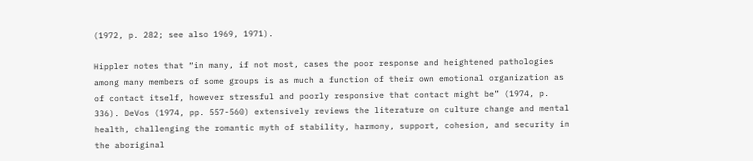(1972, p. 282; see also 1969, 1971).

Hippler notes that “in many, if not most, cases the poor response and heightened pathologies among many members of some groups is as much a function of their own emotional organization as of contact itself, however stressful and poorly responsive that contact might be” (1974, p. 336). DeVos (1974, pp. 557-560) extensively reviews the literature on culture change and mental health, challenging the romantic myth of stability, harmony, support, cohesion, and security in the aboriginal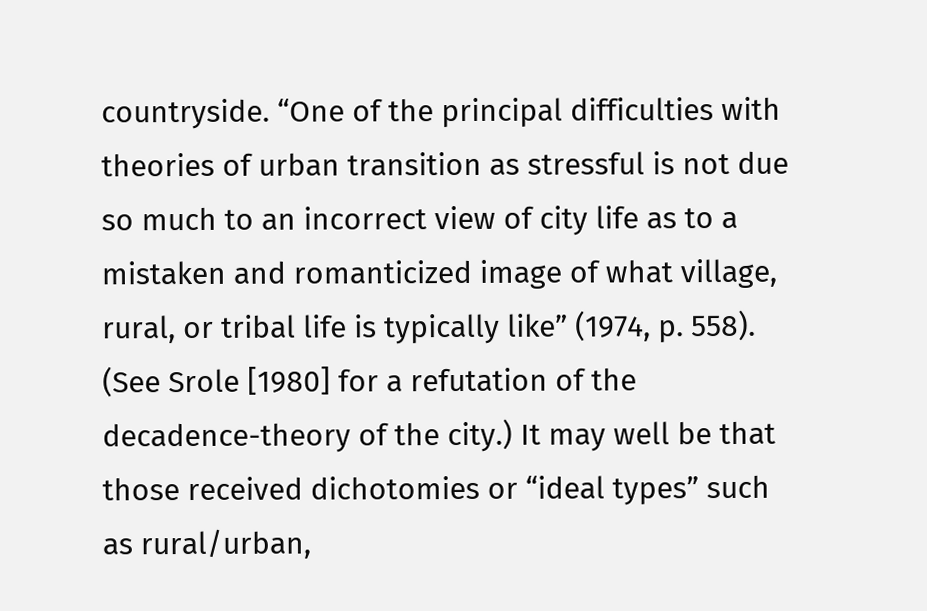countryside. “One of the principal difficulties with theories of urban transition as stressful is not due so much to an incorrect view of city life as to a mistaken and romanticized image of what village, rural, or tribal life is typically like” (1974, p. 558). (See Srole [1980] for a refutation of the decadence-theory of the city.) It may well be that those received dichotomies or “ideal types” such as rural/urban,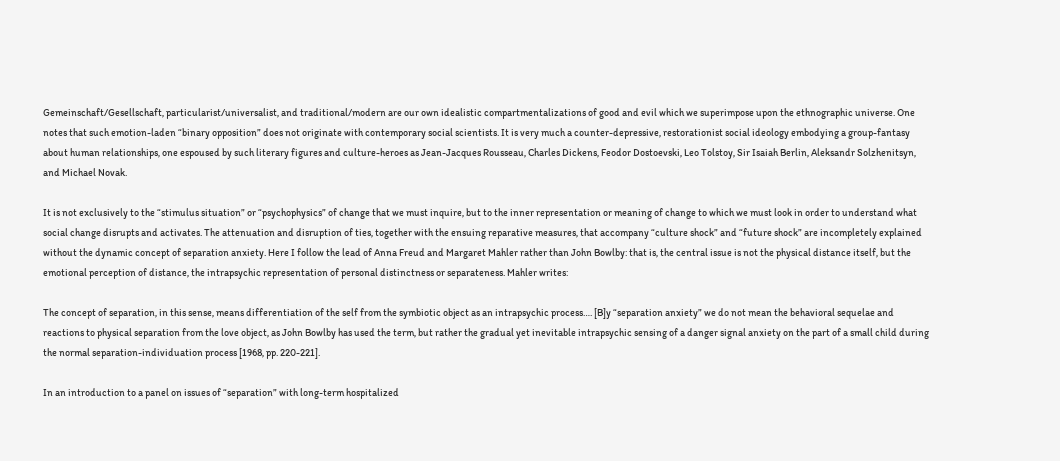Gemeinschaft/Gesellschaft, particularist/universalist, and traditional/modern are our own idealistic compartmentalizations of good and evil which we superimpose upon the ethnographic universe. One notes that such emotion-laden “binary opposition” does not originate with contemporary social scientists. It is very much a counter-depressive, restorationist social ideology embodying a group-fantasy about human relationships, one espoused by such literary figures and culture-heroes as Jean-Jacques Rousseau, Charles Dickens, Feodor Dostoevski, Leo Tolstoy, Sir Isaiah Berlin, Aleksandr Solzhenitsyn, and Michael Novak.

It is not exclusively to the “stimulus situation” or “psychophysics” of change that we must inquire, but to the inner representation or meaning of change to which we must look in order to understand what social change disrupts and activates. The attenuation and disruption of ties, together with the ensuing reparative measures, that accompany “culture shock” and “future shock” are incompletely explained without the dynamic concept of separation anxiety. Here I follow the lead of Anna Freud and Margaret Mahler rather than John Bowlby: that is, the central issue is not the physical distance itself, but the emotional perception of distance, the intrapsychic representation of personal distinctness or separateness. Mahler writes:

The concept of separation, in this sense, means differentiation of the self from the symbiotic object as an intrapsychic process…. [B]y “separation anxiety” we do not mean the behavioral sequelae and reactions to physical separation from the love object, as John Bowlby has used the term, but rather the gradual yet inevitable intrapsychic sensing of a danger signal anxiety on the part of a small child during the normal separation-individuation process [1968, pp. 220-221].

In an introduction to a panel on issues of “separation” with long-term hospitalized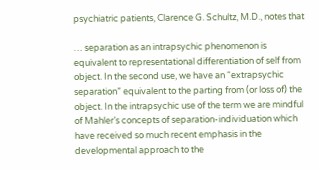psychiatric patients, Clarence G. Schultz, M.D., notes that

… separation as an intrapsychic phenomenon is equivalent to representational differentiation of self from object. In the second use, we have an “extrapsychic separation” equivalent to the parting from (or loss of) the object. In the intrapsychic use of the term we are mindful of Mahler’s concepts of separation-individuation which have received so much recent emphasis in the developmental approach to the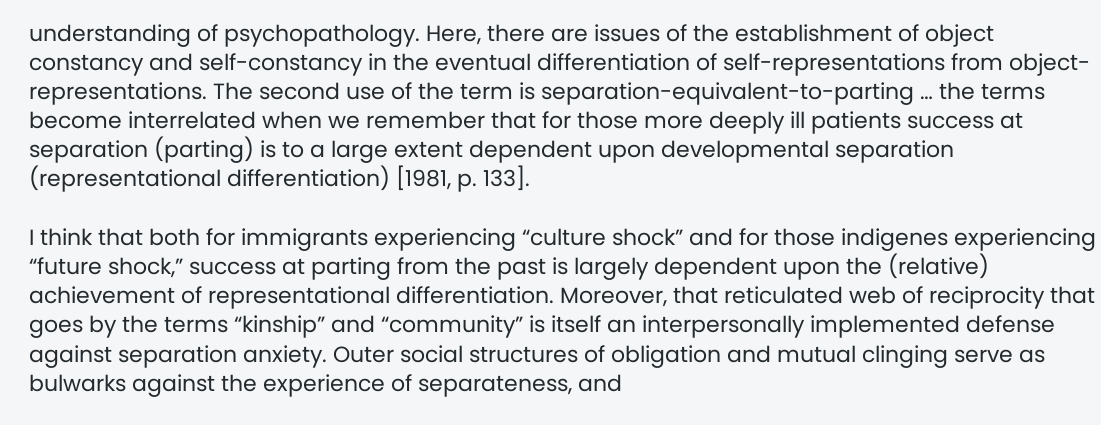understanding of psychopathology. Here, there are issues of the establishment of object constancy and self-constancy in the eventual differentiation of self-representations from object-representations. The second use of the term is separation-equivalent-to-parting … the terms become interrelated when we remember that for those more deeply ill patients success at separation (parting) is to a large extent dependent upon developmental separation (representational differentiation) [1981, p. 133].

I think that both for immigrants experiencing “culture shock” and for those indigenes experiencing “future shock,” success at parting from the past is largely dependent upon the (relative) achievement of representational differentiation. Moreover, that reticulated web of reciprocity that goes by the terms “kinship” and “community” is itself an interpersonally implemented defense against separation anxiety. Outer social structures of obligation and mutual clinging serve as bulwarks against the experience of separateness, and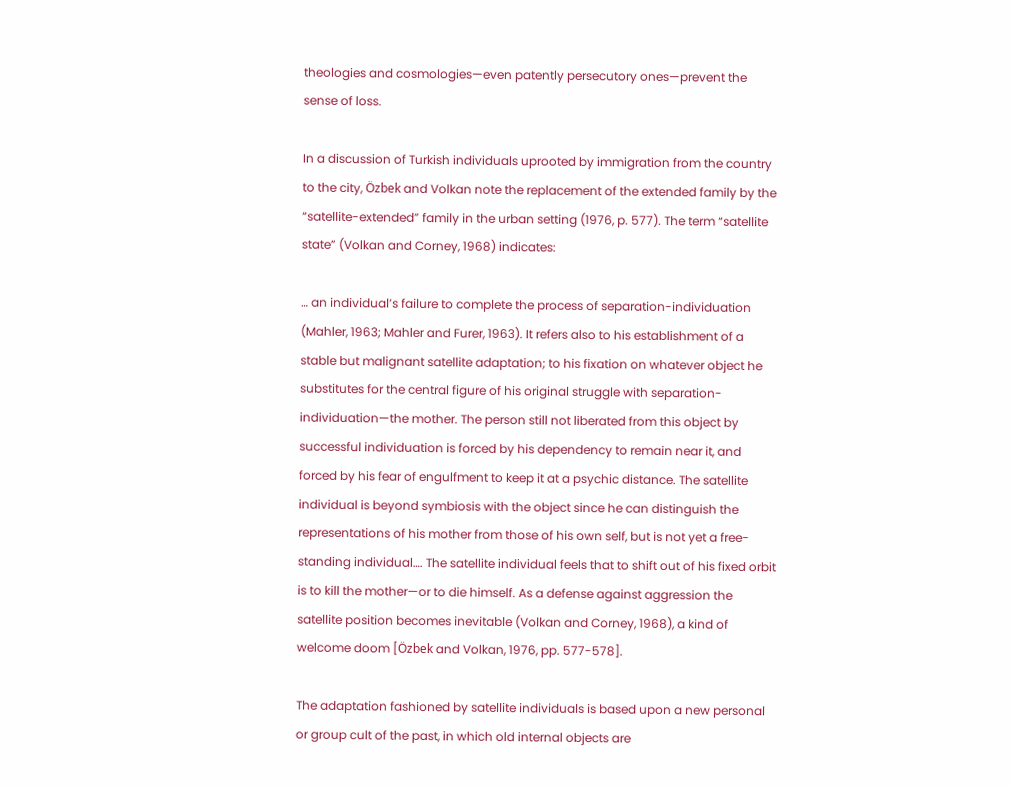theologies and cosmologies—even patently persecutory ones—prevent the sense of loss.

In a discussion of Turkish individuals uprooted by immigration from the country to the city, Özbek and Volkan note the replacement of the extended family by the “satellite-extended” family in the urban setting (1976, p. 577). The term “satellite state” (Volkan and Corney, 1968) indicates:

… an individual’s failure to complete the process of separation-individuation (Mahler, 1963; Mahler and Furer, 1963). It refers also to his establishment of a stable but malignant satellite adaptation; to his fixation on whatever object he substitutes for the central figure of his original struggle with separation-individuation—the mother. The person still not liberated from this object by successful individuation is forced by his dependency to remain near it, and forced by his fear of engulfment to keep it at a psychic distance. The satellite individual is beyond symbiosis with the object since he can distinguish the representations of his mother from those of his own self, but is not yet a free-standing individual…. The satellite individual feels that to shift out of his fixed orbit is to kill the mother—or to die himself. As a defense against aggression the satellite position becomes inevitable (Volkan and Corney, 1968), a kind of welcome doom [Özbek and Volkan, 1976, pp. 577-578].

The adaptation fashioned by satellite individuals is based upon a new personal or group cult of the past, in which old internal objects are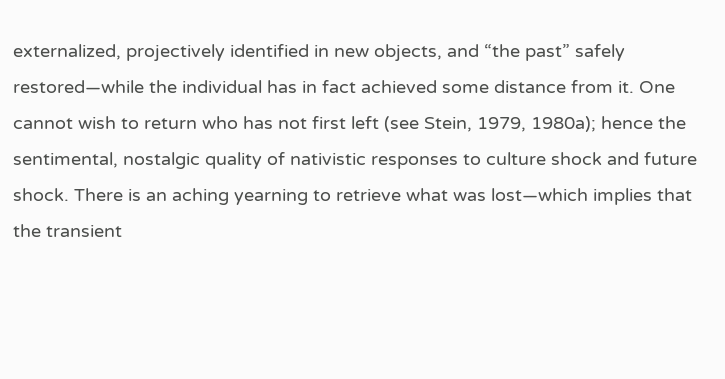externalized, projectively identified in new objects, and “the past” safely restored—while the individual has in fact achieved some distance from it. One cannot wish to return who has not first left (see Stein, 1979, 1980a); hence the sentimental, nostalgic quality of nativistic responses to culture shock and future shock. There is an aching yearning to retrieve what was lost—which implies that the transient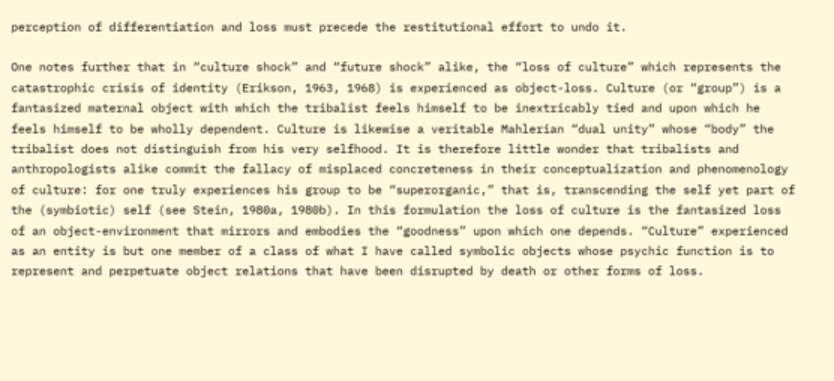perception of differentiation and loss must precede the restitutional effort to undo it.

One notes further that in “culture shock” and “future shock” alike, the “loss of culture” which represents the catastrophic crisis of identity (Erikson, 1963, 1968) is experienced as object-loss. Culture (or “group”) is a fantasized maternal object with which the tribalist feels himself to be inextricably tied and upon which he feels himself to be wholly dependent. Culture is likewise a veritable Mahlerian “dual unity” whose “body” the tribalist does not distinguish from his very selfhood. It is therefore little wonder that tribalists and anthropologists alike commit the fallacy of misplaced concreteness in their conceptualization and phenomenology of culture: for one truly experiences his group to be “superorganic,” that is, transcending the self yet part of the (symbiotic) self (see Stein, 1980a, 1980b). In this formulation the loss of culture is the fantasized loss of an object-environment that mirrors and embodies the “goodness” upon which one depends. “Culture” experienced as an entity is but one member of a class of what I have called symbolic objects whose psychic function is to represent and perpetuate object relations that have been disrupted by death or other forms of loss.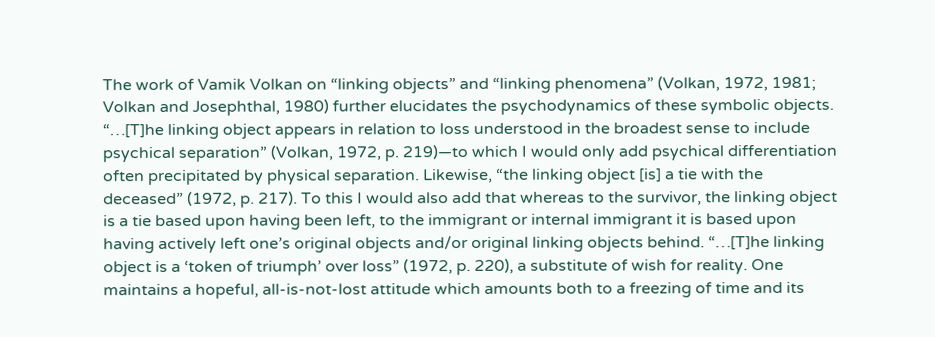The work of Vamik Volkan on “linking objects” and “linking phenomena” (Volkan, 1972, 1981; Volkan and Josephthal, 1980) further elucidates the psychodynamics of these symbolic objects. “…[T]he linking object appears in relation to loss understood in the broadest sense to include psychical separation” (Volkan, 1972, p. 219)—to which I would only add psychical differentiation often precipitated by physical separation. Likewise, “the linking object [is] a tie with the deceased” (1972, p. 217). To this I would also add that whereas to the survivor, the linking object is a tie based upon having been left, to the immigrant or internal immigrant it is based upon having actively left one’s original objects and/or original linking objects behind. “…[T]he linking object is a ‘token of triumph’ over loss” (1972, p. 220), a substitute of wish for reality. One maintains a hopeful, all-is-not-lost attitude which amounts both to a freezing of time and its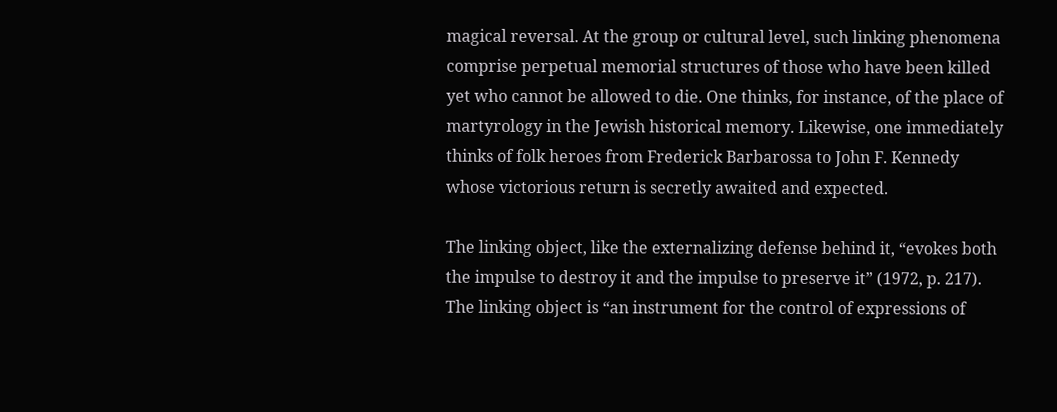magical reversal. At the group or cultural level, such linking phenomena comprise perpetual memorial structures of those who have been killed yet who cannot be allowed to die. One thinks, for instance, of the place of martyrology in the Jewish historical memory. Likewise, one immediately thinks of folk heroes from Frederick Barbarossa to John F. Kennedy whose victorious return is secretly awaited and expected.

The linking object, like the externalizing defense behind it, “evokes both the impulse to destroy it and the impulse to preserve it” (1972, p. 217). The linking object is “an instrument for the control of expressions of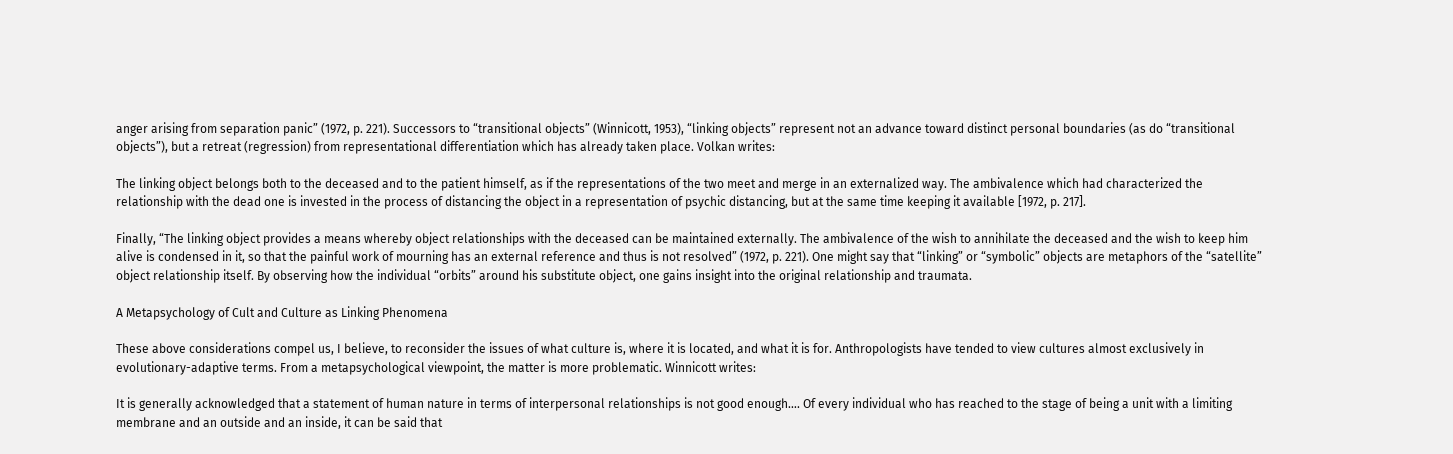anger arising from separation panic” (1972, p. 221). Successors to “transitional objects” (Winnicott, 1953), “linking objects” represent not an advance toward distinct personal boundaries (as do “transitional objects”), but a retreat (regression) from representational differentiation which has already taken place. Volkan writes:

The linking object belongs both to the deceased and to the patient himself, as if the representations of the two meet and merge in an externalized way. The ambivalence which had characterized the relationship with the dead one is invested in the process of distancing the object in a representation of psychic distancing, but at the same time keeping it available [1972, p. 217].

Finally, “The linking object provides a means whereby object relationships with the deceased can be maintained externally. The ambivalence of the wish to annihilate the deceased and the wish to keep him alive is condensed in it, so that the painful work of mourning has an external reference and thus is not resolved” (1972, p. 221). One might say that “linking” or “symbolic” objects are metaphors of the “satellite” object relationship itself. By observing how the individual “orbits” around his substitute object, one gains insight into the original relationship and traumata.

A Metapsychology of Cult and Culture as Linking Phenomena

These above considerations compel us, I believe, to reconsider the issues of what culture is, where it is located, and what it is for. Anthropologists have tended to view cultures almost exclusively in evolutionary-adaptive terms. From a metapsychological viewpoint, the matter is more problematic. Winnicott writes:

It is generally acknowledged that a statement of human nature in terms of interpersonal relationships is not good enough…. Of every individual who has reached to the stage of being a unit with a limiting membrane and an outside and an inside, it can be said that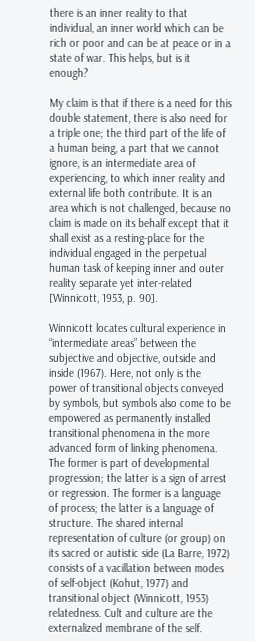there is an inner reality to that individual, an inner world which can be rich or poor and can be at peace or in a state of war. This helps, but is it enough?

My claim is that if there is a need for this double statement, there is also need for a triple one; the third part of the life of a human being, a part that we cannot ignore, is an intermediate area of experiencing, to which inner reality and external life both contribute. It is an area which is not challenged, because no claim is made on its behalf except that it shall exist as a resting-place for the individual engaged in the perpetual human task of keeping inner and outer reality separate yet inter-related [Winnicott, 1953, p. 90].

Winnicott locates cultural experience in “intermediate areas” between the subjective and objective, outside and inside (1967). Here, not only is the power of transitional objects conveyed by symbols, but symbols also come to be empowered as permanently installed transitional phenomena in the more advanced form of linking phenomena. The former is part of developmental progression; the latter is a sign of arrest or regression. The former is a language of process; the latter is a language of structure. The shared internal representation of culture (or group) on its sacred or autistic side (La Barre, 1972) consists of a vacillation between modes of self-object (Kohut, 1977) and transitional object (Winnicott, 1953) relatedness. Cult and culture are the externalized membrane of the self.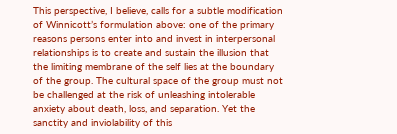This perspective, I believe, calls for a subtle modification of Winnicott’s formulation above: one of the primary reasons persons enter into and invest in interpersonal relationships is to create and sustain the illusion that the limiting membrane of the self lies at the boundary of the group. The cultural space of the group must not be challenged at the risk of unleashing intolerable anxiety about death, loss, and separation. Yet the sanctity and inviolability of this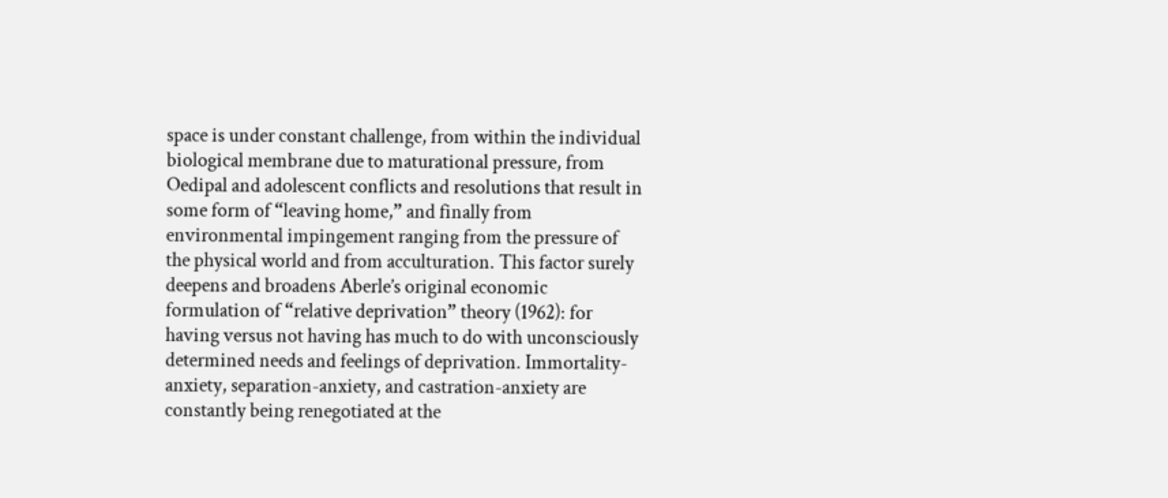space is under constant challenge, from within the individual biological membrane due to maturational pressure, from Oedipal and adolescent conflicts and resolutions that result in some form of “leaving home,” and finally from environmental impingement ranging from the pressure of the physical world and from acculturation. This factor surely deepens and broadens Aberle’s original economic formulation of “relative deprivation” theory (1962): for having versus not having has much to do with unconsciously determined needs and feelings of deprivation. Immortality-anxiety, separation-anxiety, and castration-anxiety are constantly being renegotiated at the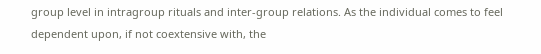group level in intragroup rituals and inter-group relations. As the individual comes to feel dependent upon, if not coextensive with, the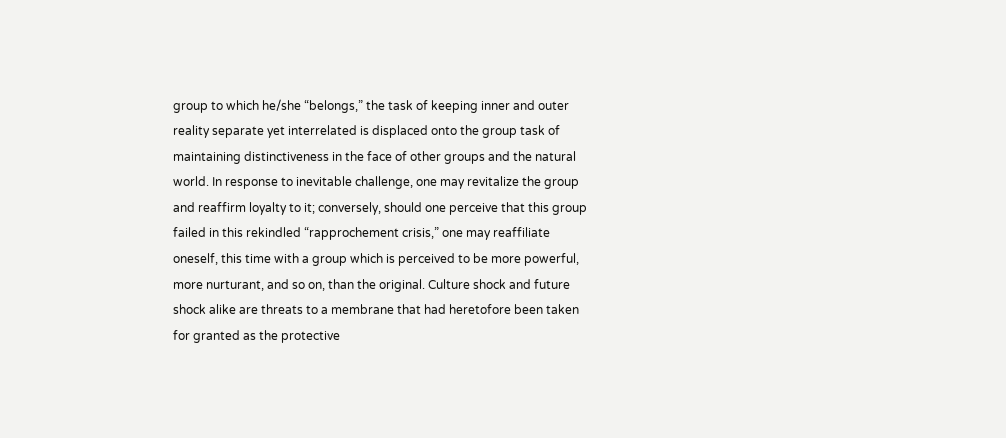group to which he/she “belongs,” the task of keeping inner and outer reality separate yet interrelated is displaced onto the group task of maintaining distinctiveness in the face of other groups and the natural world. In response to inevitable challenge, one may revitalize the group and reaffirm loyalty to it; conversely, should one perceive that this group failed in this rekindled “rapprochement crisis,” one may reaffiliate oneself, this time with a group which is perceived to be more powerful, more nurturant, and so on, than the original. Culture shock and future shock alike are threats to a membrane that had heretofore been taken for granted as the protective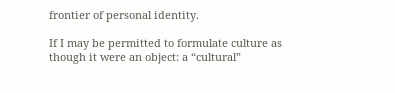frontier of personal identity.

If I may be permitted to formulate culture as though it were an object: a “cultural”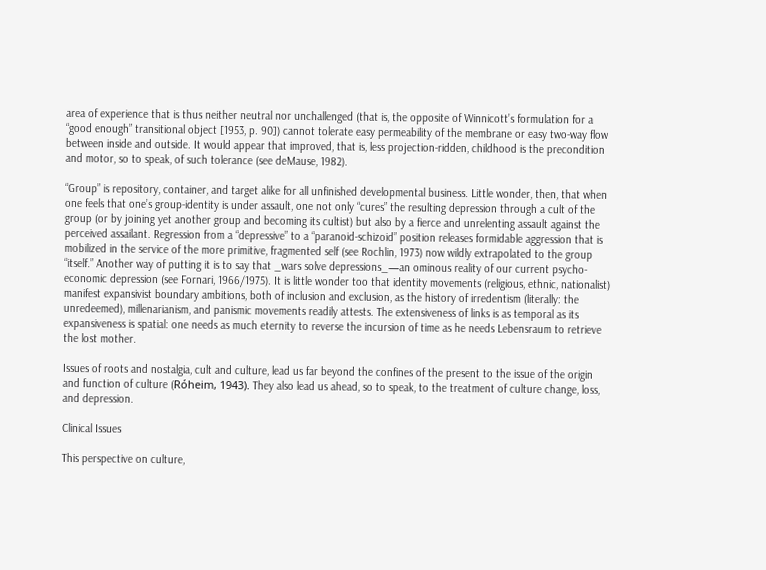area of experience that is thus neither neutral nor unchallenged (that is, the opposite of Winnicott’s formulation for a “good enough” transitional object [1953, p. 90]) cannot tolerate easy permeability of the membrane or easy two-way flow between inside and outside. It would appear that improved, that is, less projection-ridden, childhood is the precondition and motor, so to speak, of such tolerance (see deMause, 1982).

“Group” is repository, container, and target alike for all unfinished developmental business. Little wonder, then, that when one feels that one’s group-identity is under assault, one not only “cures” the resulting depression through a cult of the group (or by joining yet another group and becoming its cultist) but also by a fierce and unrelenting assault against the perceived assailant. Regression from a “depressive” to a “paranoid-schizoid” position releases formidable aggression that is mobilized in the service of the more primitive, fragmented self (see Rochlin, 1973) now wildly extrapolated to the group “itself.” Another way of putting it is to say that _wars solve depressions_—an ominous reality of our current psycho-economic depression (see Fornari, 1966/1975). It is little wonder too that identity movements (religious, ethnic, nationalist) manifest expansivist boundary ambitions, both of inclusion and exclusion, as the history of irredentism (literally: the unredeemed), millenarianism, and panismic movements readily attests. The extensiveness of links is as temporal as its expansiveness is spatial: one needs as much eternity to reverse the incursion of time as he needs Lebensraum to retrieve the lost mother.

Issues of roots and nostalgia, cult and culture, lead us far beyond the confines of the present to the issue of the origin and function of culture (Róheim, 1943). They also lead us ahead, so to speak, to the treatment of culture change, loss, and depression.

Clinical Issues

This perspective on culture,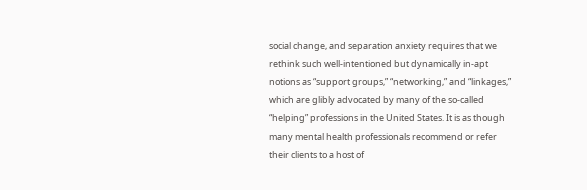social change, and separation anxiety requires that we rethink such well-intentioned but dynamically in-apt notions as “support groups,” “networking,” and “linkages,” which are glibly advocated by many of the so-called “helping” professions in the United States. It is as though many mental health professionals recommend or refer their clients to a host of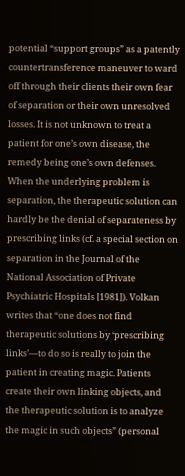potential “support groups” as a patently countertransference maneuver to ward off through their clients their own fear of separation or their own unresolved losses. It is not unknown to treat a patient for one’s own disease, the remedy being one’s own defenses. When the underlying problem is separation, the therapeutic solution can hardly be the denial of separateness by prescribing links (cf. a special section on separation in the Journal of the National Association of Private Psychiatric Hospitals [1981]). Volkan writes that “one does not find therapeutic solutions by ‘prescribing links’—to do so is really to join the patient in creating magic. Patients create their own linking objects, and the therapeutic solution is to analyze the magic in such objects” (personal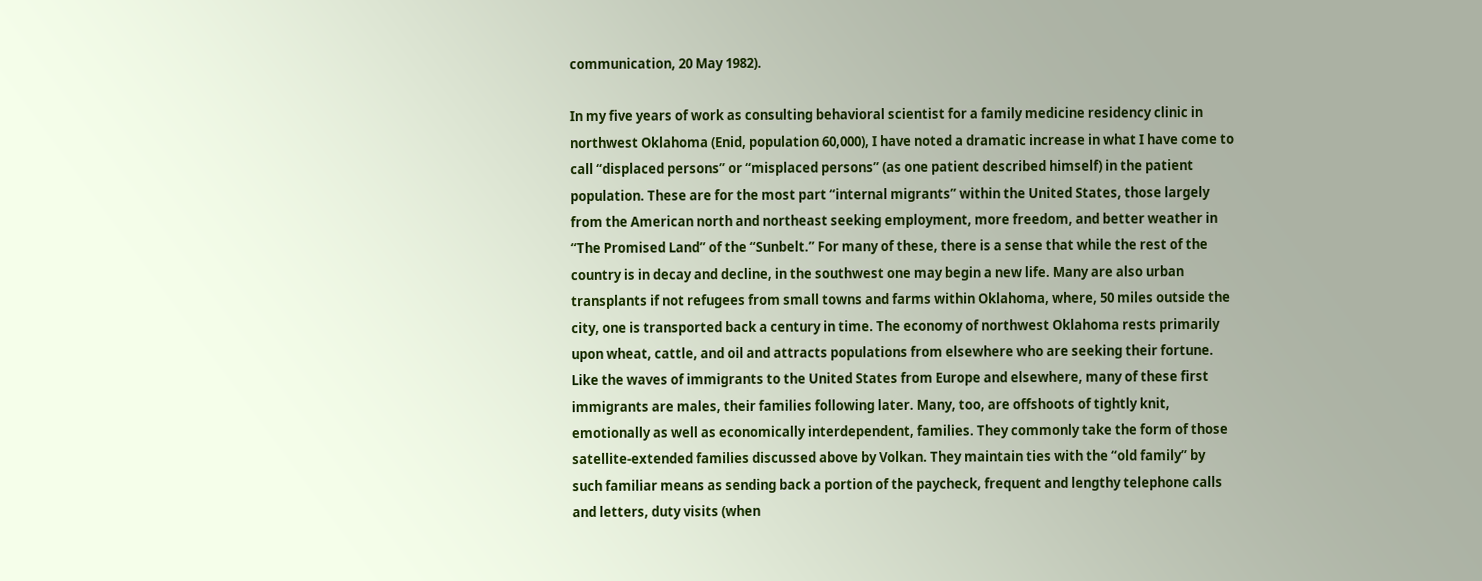communication, 20 May 1982).

In my five years of work as consulting behavioral scientist for a family medicine residency clinic in northwest Oklahoma (Enid, population 60,000), I have noted a dramatic increase in what I have come to call “displaced persons” or “misplaced persons” (as one patient described himself) in the patient population. These are for the most part “internal migrants” within the United States, those largely from the American north and northeast seeking employment, more freedom, and better weather in “The Promised Land” of the “Sunbelt.” For many of these, there is a sense that while the rest of the country is in decay and decline, in the southwest one may begin a new life. Many are also urban transplants if not refugees from small towns and farms within Oklahoma, where, 50 miles outside the city, one is transported back a century in time. The economy of northwest Oklahoma rests primarily upon wheat, cattle, and oil and attracts populations from elsewhere who are seeking their fortune. Like the waves of immigrants to the United States from Europe and elsewhere, many of these first immigrants are males, their families following later. Many, too, are offshoots of tightly knit, emotionally as well as economically interdependent, families. They commonly take the form of those satellite-extended families discussed above by Volkan. They maintain ties with the “old family” by such familiar means as sending back a portion of the paycheck, frequent and lengthy telephone calls and letters, duty visits (when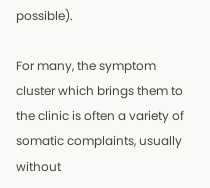possible).

For many, the symptom cluster which brings them to the clinic is often a variety of somatic complaints, usually without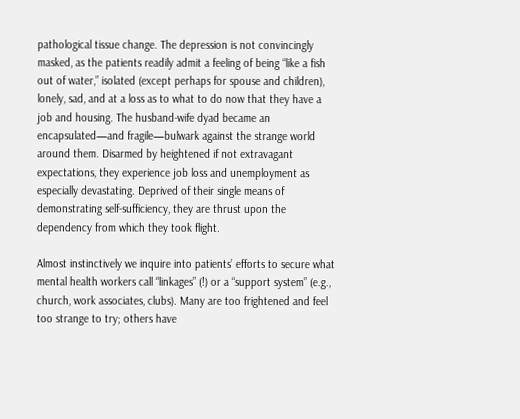pathological tissue change. The depression is not convincingly masked, as the patients readily admit a feeling of being “like a fish out of water,” isolated (except perhaps for spouse and children), lonely, sad, and at a loss as to what to do now that they have a job and housing. The husband-wife dyad became an encapsulated—and fragile—bulwark against the strange world around them. Disarmed by heightened if not extravagant expectations, they experience job loss and unemployment as especially devastating. Deprived of their single means of demonstrating self-sufficiency, they are thrust upon the dependency from which they took flight.

Almost instinctively we inquire into patients’ efforts to secure what mental health workers call “linkages” (!) or a “support system” (e.g., church, work associates, clubs). Many are too frightened and feel too strange to try; others have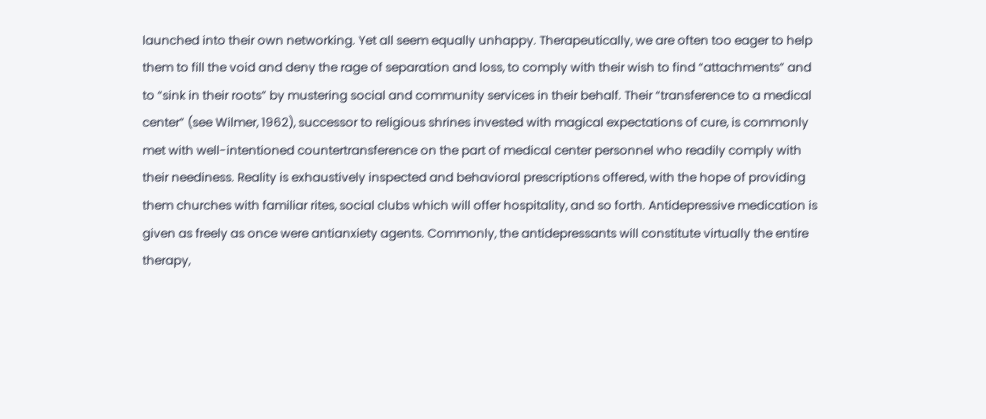launched into their own networking. Yet all seem equally unhappy. Therapeutically, we are often too eager to help them to fill the void and deny the rage of separation and loss, to comply with their wish to find “attachments” and to “sink in their roots” by mustering social and community services in their behalf. Their “transference to a medical center” (see Wilmer, 1962), successor to religious shrines invested with magical expectations of cure, is commonly met with well-intentioned countertransference on the part of medical center personnel who readily comply with their neediness. Reality is exhaustively inspected and behavioral prescriptions offered, with the hope of providing them churches with familiar rites, social clubs which will offer hospitality, and so forth. Antidepressive medication is given as freely as once were antianxiety agents. Commonly, the antidepressants will constitute virtually the entire therapy,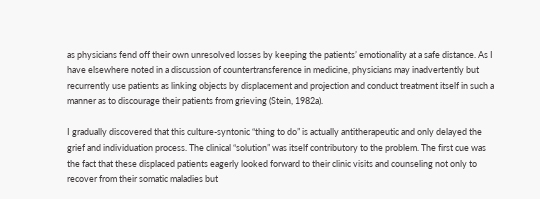as physicians fend off their own unresolved losses by keeping the patients’ emotionality at a safe distance. As I have elsewhere noted in a discussion of countertransference in medicine, physicians may inadvertently but recurrently use patients as linking objects by displacement and projection and conduct treatment itself in such a manner as to discourage their patients from grieving (Stein, 1982a).

I gradually discovered that this culture-syntonic “thing to do” is actually antitherapeutic and only delayed the grief and individuation process. The clinical “solution” was itself contributory to the problem. The first cue was the fact that these displaced patients eagerly looked forward to their clinic visits and counseling not only to recover from their somatic maladies but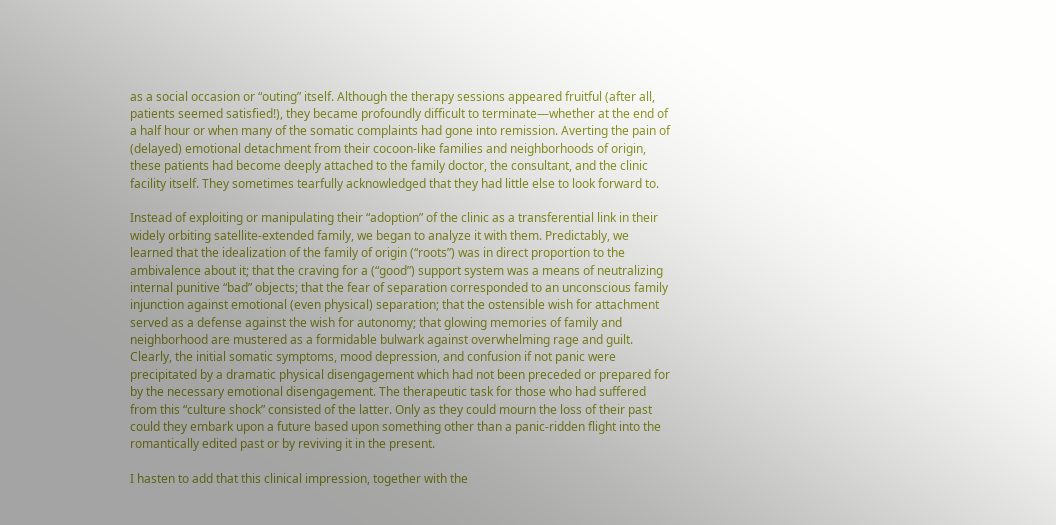as a social occasion or “outing” itself. Although the therapy sessions appeared fruitful (after all, patients seemed satisfied!), they became profoundly difficult to terminate—whether at the end of a half hour or when many of the somatic complaints had gone into remission. Averting the pain of (delayed) emotional detachment from their cocoon-like families and neighborhoods of origin, these patients had become deeply attached to the family doctor, the consultant, and the clinic facility itself. They sometimes tearfully acknowledged that they had little else to look forward to.

Instead of exploiting or manipulating their “adoption” of the clinic as a transferential link in their widely orbiting satellite-extended family, we began to analyze it with them. Predictably, we learned that the idealization of the family of origin (“roots”) was in direct proportion to the ambivalence about it; that the craving for a (“good”) support system was a means of neutralizing internal punitive “bad” objects; that the fear of separation corresponded to an unconscious family injunction against emotional (even physical) separation; that the ostensible wish for attachment served as a defense against the wish for autonomy; that glowing memories of family and neighborhood are mustered as a formidable bulwark against overwhelming rage and guilt. Clearly, the initial somatic symptoms, mood depression, and confusion if not panic were precipitated by a dramatic physical disengagement which had not been preceded or prepared for by the necessary emotional disengagement. The therapeutic task for those who had suffered from this “culture shock” consisted of the latter. Only as they could mourn the loss of their past could they embark upon a future based upon something other than a panic-ridden flight into the romantically edited past or by reviving it in the present.

I hasten to add that this clinical impression, together with the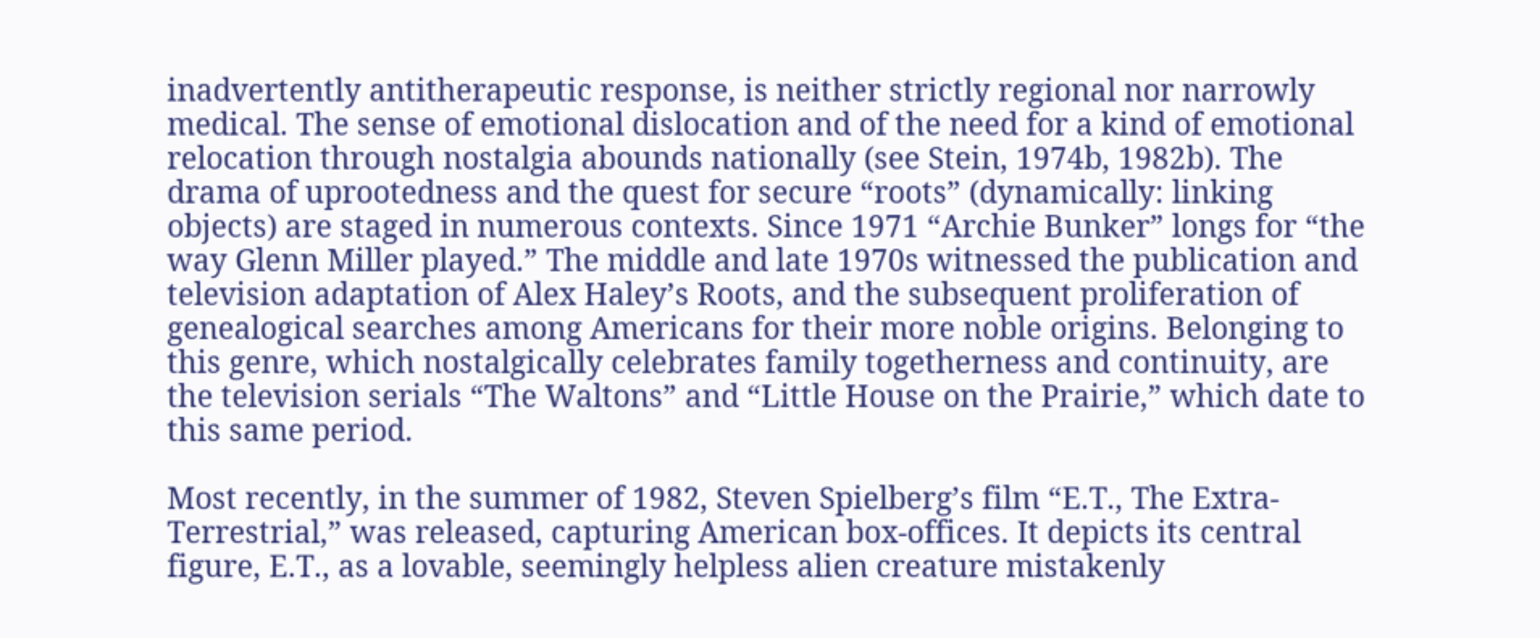inadvertently antitherapeutic response, is neither strictly regional nor narrowly medical. The sense of emotional dislocation and of the need for a kind of emotional relocation through nostalgia abounds nationally (see Stein, 1974b, 1982b). The drama of uprootedness and the quest for secure “roots” (dynamically: linking objects) are staged in numerous contexts. Since 1971 “Archie Bunker” longs for “the way Glenn Miller played.” The middle and late 1970s witnessed the publication and television adaptation of Alex Haley’s Roots, and the subsequent proliferation of genealogical searches among Americans for their more noble origins. Belonging to this genre, which nostalgically celebrates family togetherness and continuity, are the television serials “The Waltons” and “Little House on the Prairie,” which date to this same period.

Most recently, in the summer of 1982, Steven Spielberg’s film “E.T., The Extra-Terrestrial,” was released, capturing American box-offices. It depicts its central figure, E.T., as a lovable, seemingly helpless alien creature mistakenly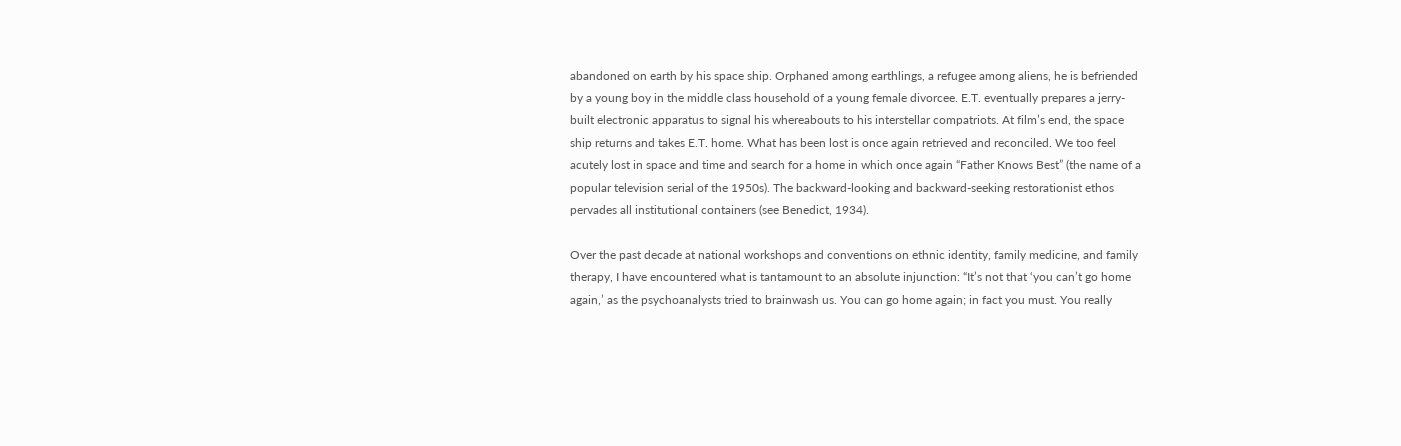abandoned on earth by his space ship. Orphaned among earthlings, a refugee among aliens, he is befriended by a young boy in the middle class household of a young female divorcee. E.T. eventually prepares a jerry-built electronic apparatus to signal his whereabouts to his interstellar compatriots. At film’s end, the space ship returns and takes E.T. home. What has been lost is once again retrieved and reconciled. We too feel acutely lost in space and time and search for a home in which once again “Father Knows Best” (the name of a popular television serial of the 1950s). The backward-looking and backward-seeking restorationist ethos pervades all institutional containers (see Benedict, 1934).

Over the past decade at national workshops and conventions on ethnic identity, family medicine, and family therapy, I have encountered what is tantamount to an absolute injunction: “It’s not that ‘you can’t go home again,’ as the psychoanalysts tried to brainwash us. You can go home again; in fact you must. You really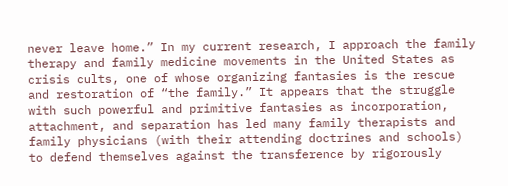never leave home.” In my current research, I approach the family therapy and family medicine movements in the United States as crisis cults, one of whose organizing fantasies is the rescue and restoration of “the family.” It appears that the struggle with such powerful and primitive fantasies as incorporation, attachment, and separation has led many family therapists and family physicians (with their attending doctrines and schools) to defend themselves against the transference by rigorously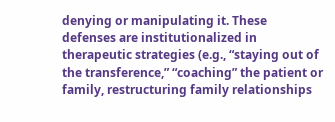denying or manipulating it. These defenses are institutionalized in therapeutic strategies (e.g., “staying out of the transference,” “coaching” the patient or family, restructuring family relationships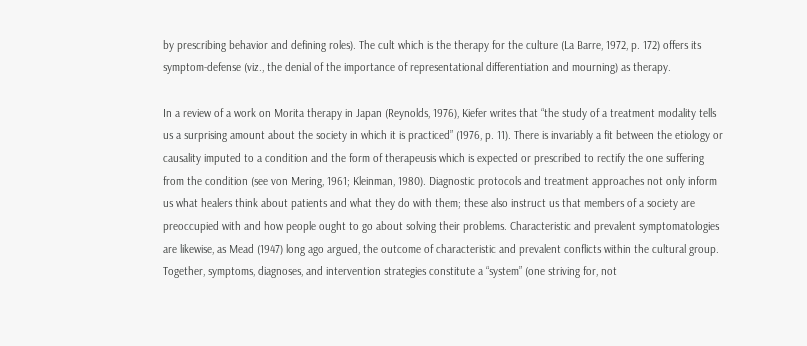by prescribing behavior and defining roles). The cult which is the therapy for the culture (La Barre, 1972, p. 172) offers its symptom-defense (viz., the denial of the importance of representational differentiation and mourning) as therapy.

In a review of a work on Morita therapy in Japan (Reynolds, 1976), Kiefer writes that “the study of a treatment modality tells us a surprising amount about the society in which it is practiced” (1976, p. 11). There is invariably a fit between the etiology or causality imputed to a condition and the form of therapeusis which is expected or prescribed to rectify the one suffering from the condition (see von Mering, 1961; Kleinman, 1980). Diagnostic protocols and treatment approaches not only inform us what healers think about patients and what they do with them; these also instruct us that members of a society are preoccupied with and how people ought to go about solving their problems. Characteristic and prevalent symptomatologies are likewise, as Mead (1947) long ago argued, the outcome of characteristic and prevalent conflicts within the cultural group. Together, symptoms, diagnoses, and intervention strategies constitute a “system” (one striving for, not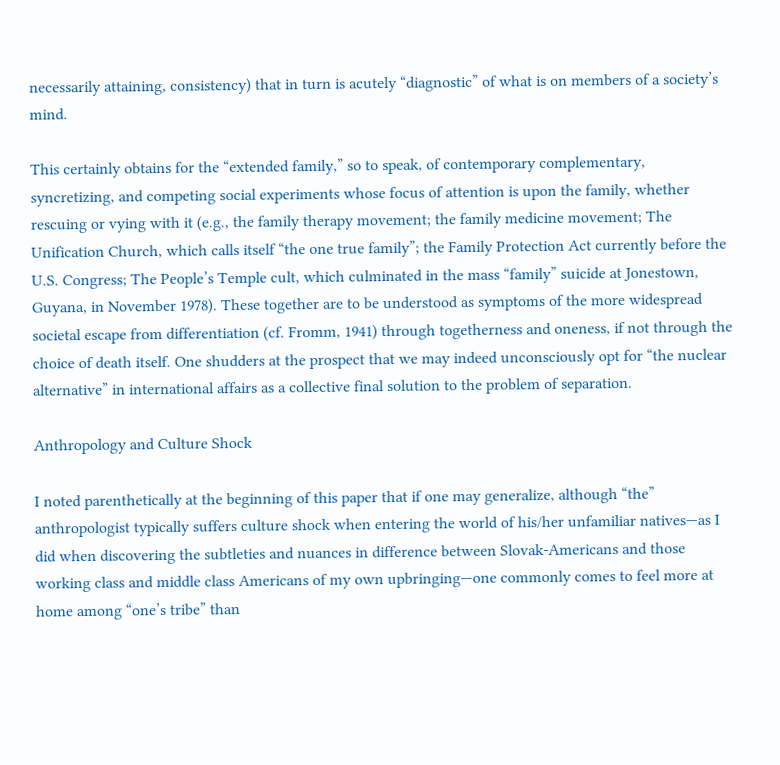necessarily attaining, consistency) that in turn is acutely “diagnostic” of what is on members of a society’s mind.

This certainly obtains for the “extended family,” so to speak, of contemporary complementary, syncretizing, and competing social experiments whose focus of attention is upon the family, whether rescuing or vying with it (e.g., the family therapy movement; the family medicine movement; The Unification Church, which calls itself “the one true family”; the Family Protection Act currently before the U.S. Congress; The People’s Temple cult, which culminated in the mass “family” suicide at Jonestown, Guyana, in November 1978). These together are to be understood as symptoms of the more widespread societal escape from differentiation (cf. Fromm, 1941) through togetherness and oneness, if not through the choice of death itself. One shudders at the prospect that we may indeed unconsciously opt for “the nuclear alternative” in international affairs as a collective final solution to the problem of separation.

Anthropology and Culture Shock

I noted parenthetically at the beginning of this paper that if one may generalize, although “the” anthropologist typically suffers culture shock when entering the world of his/her unfamiliar natives—as I did when discovering the subtleties and nuances in difference between Slovak-Americans and those working class and middle class Americans of my own upbringing—one commonly comes to feel more at home among “one’s tribe” than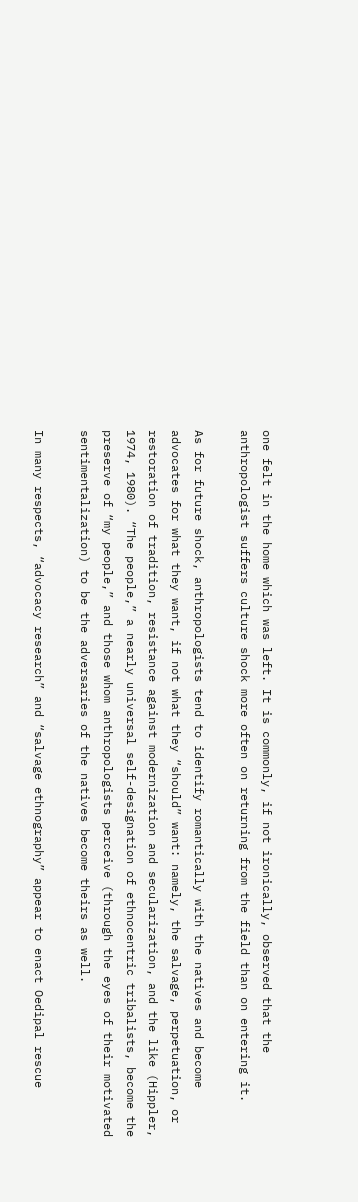one felt in the home which was left. It is commonly, if not ironically, observed that the anthropologist suffers culture shock more often on returning from the field than on entering it.

As for future shock, anthropologists tend to identify romantically with the natives and become advocates for what they want, if not what they “should” want: namely, the salvage, perpetuation, or restoration of tradition, resistance against modernization and secularization, and the like (Hippler, 1974, 1980). “The people,” a nearly universal self-designation of ethnocentric tribalists, become the preserve of “my people,” and those whom anthropologists perceive (through the eyes of their motivated sentimentalization) to be the adversaries of the natives become theirs as well.

In many respects, “advocacy research” and “salvage ethnography” appear to enact Oedipal rescue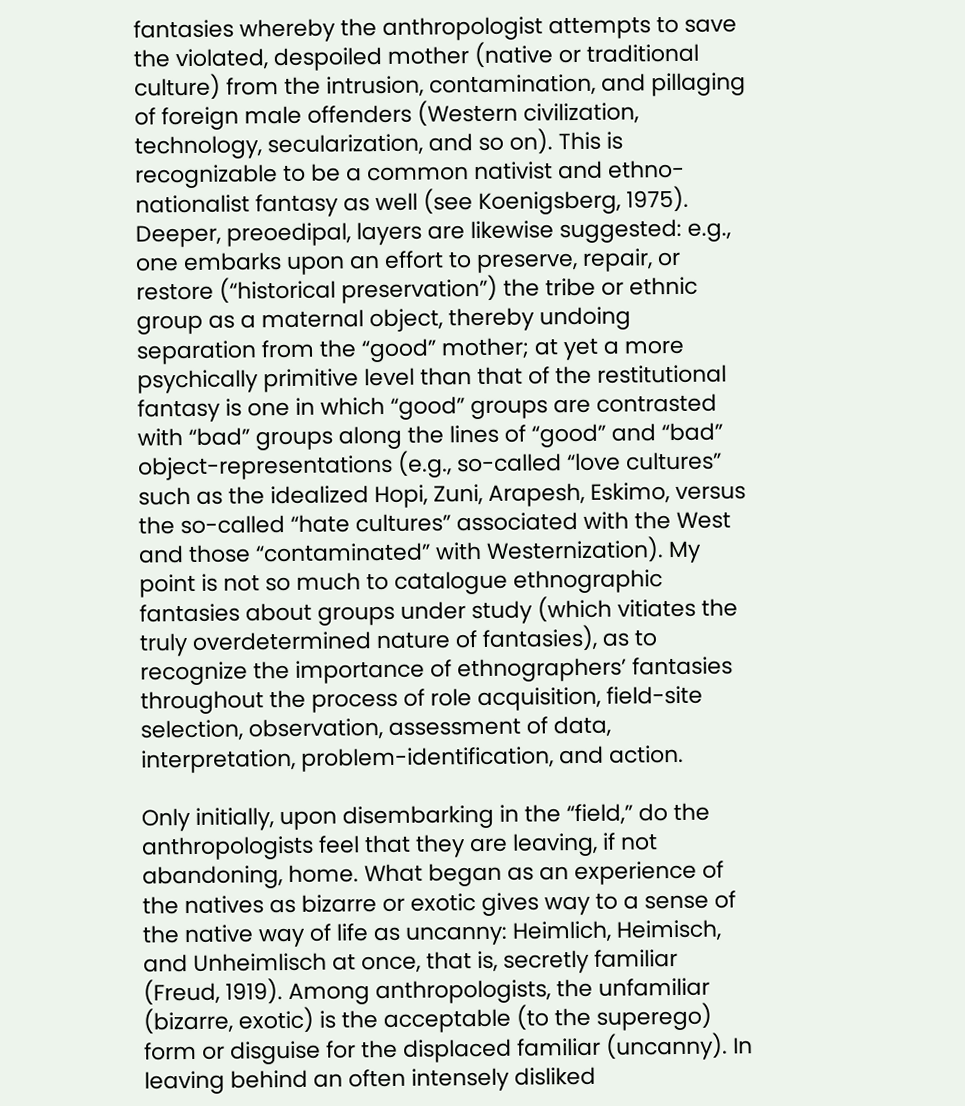fantasies whereby the anthropologist attempts to save the violated, despoiled mother (native or traditional culture) from the intrusion, contamination, and pillaging of foreign male offenders (Western civilization, technology, secularization, and so on). This is recognizable to be a common nativist and ethno-nationalist fantasy as well (see Koenigsberg, 1975). Deeper, preoedipal, layers are likewise suggested: e.g., one embarks upon an effort to preserve, repair, or restore (“historical preservation”) the tribe or ethnic group as a maternal object, thereby undoing separation from the “good” mother; at yet a more psychically primitive level than that of the restitutional fantasy is one in which “good” groups are contrasted with “bad” groups along the lines of “good” and “bad” object-representations (e.g., so-called “love cultures” such as the idealized Hopi, Zuni, Arapesh, Eskimo, versus the so-called “hate cultures” associated with the West and those “contaminated” with Westernization). My point is not so much to catalogue ethnographic fantasies about groups under study (which vitiates the truly overdetermined nature of fantasies), as to recognize the importance of ethnographers’ fantasies throughout the process of role acquisition, field-site selection, observation, assessment of data, interpretation, problem-identification, and action.

Only initially, upon disembarking in the “field,” do the anthropologists feel that they are leaving, if not abandoning, home. What began as an experience of the natives as bizarre or exotic gives way to a sense of the native way of life as uncanny: Heimlich, Heimisch, and Unheimlisch at once, that is, secretly familiar (Freud, 1919). Among anthropologists, the unfamiliar (bizarre, exotic) is the acceptable (to the superego) form or disguise for the displaced familiar (uncanny). In leaving behind an often intensely disliked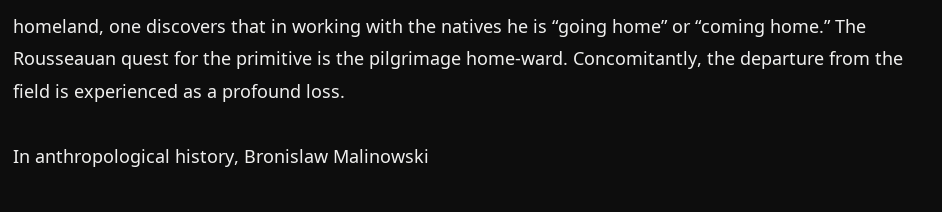homeland, one discovers that in working with the natives he is “going home” or “coming home.” The Rousseauan quest for the primitive is the pilgrimage home-ward. Concomitantly, the departure from the field is experienced as a profound loss.

In anthropological history, Bronislaw Malinowski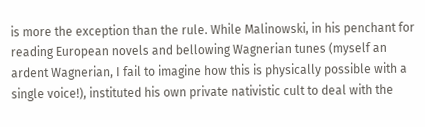is more the exception than the rule. While Malinowski, in his penchant for reading European novels and bellowing Wagnerian tunes (myself an ardent Wagnerian, I fail to imagine how this is physically possible with a single voice!), instituted his own private nativistic cult to deal with the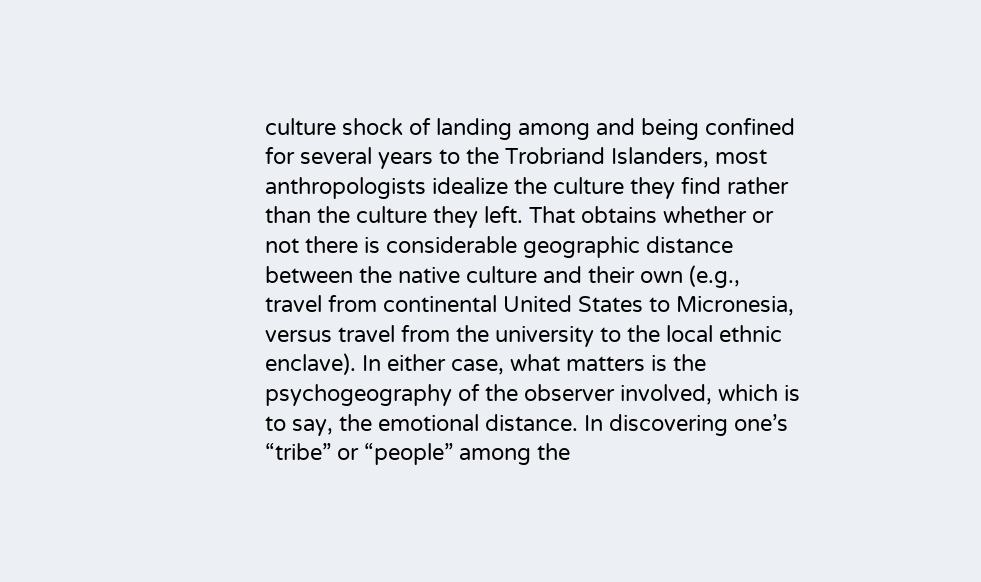culture shock of landing among and being confined for several years to the Trobriand Islanders, most anthropologists idealize the culture they find rather than the culture they left. That obtains whether or not there is considerable geographic distance between the native culture and their own (e.g., travel from continental United States to Micronesia, versus travel from the university to the local ethnic enclave). In either case, what matters is the psychogeography of the observer involved, which is to say, the emotional distance. In discovering one’s “tribe” or “people” among the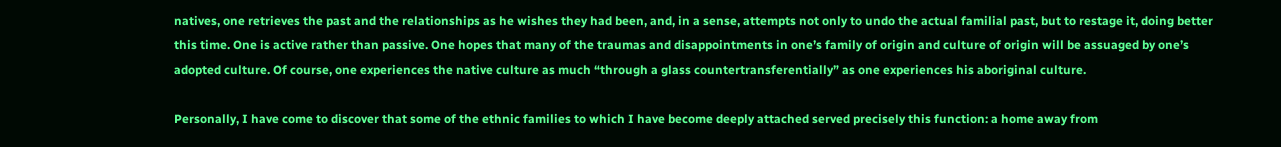natives, one retrieves the past and the relationships as he wishes they had been, and, in a sense, attempts not only to undo the actual familial past, but to restage it, doing better this time. One is active rather than passive. One hopes that many of the traumas and disappointments in one’s family of origin and culture of origin will be assuaged by one’s adopted culture. Of course, one experiences the native culture as much “through a glass countertransferentially” as one experiences his aboriginal culture.

Personally, I have come to discover that some of the ethnic families to which I have become deeply attached served precisely this function: a home away from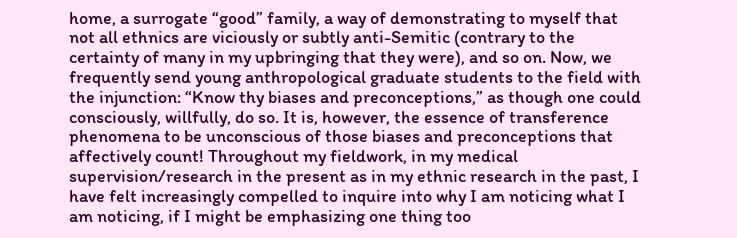home, a surrogate “good” family, a way of demonstrating to myself that not all ethnics are viciously or subtly anti-Semitic (contrary to the certainty of many in my upbringing that they were), and so on. Now, we frequently send young anthropological graduate students to the field with the injunction: “Know thy biases and preconceptions,” as though one could consciously, willfully, do so. It is, however, the essence of transference phenomena to be unconscious of those biases and preconceptions that affectively count! Throughout my fieldwork, in my medical supervision/research in the present as in my ethnic research in the past, I have felt increasingly compelled to inquire into why I am noticing what I am noticing, if I might be emphasizing one thing too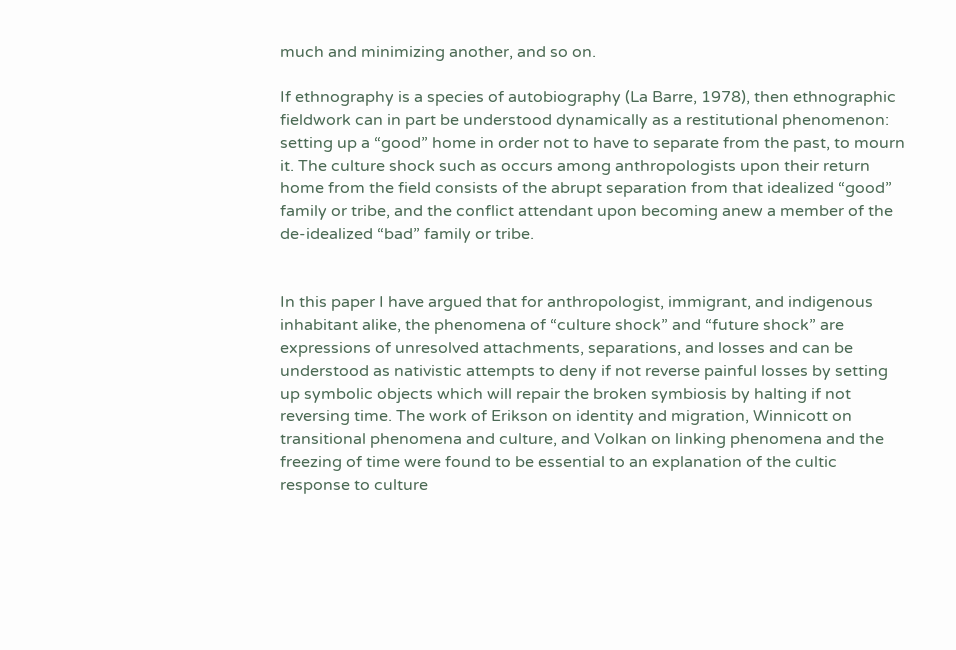much and minimizing another, and so on.

If ethnography is a species of autobiography (La Barre, 1978), then ethnographic fieldwork can in part be understood dynamically as a restitutional phenomenon: setting up a “good” home in order not to have to separate from the past, to mourn it. The culture shock such as occurs among anthropologists upon their return home from the field consists of the abrupt separation from that idealized “good” family or tribe, and the conflict attendant upon becoming anew a member of the de-idealized “bad” family or tribe.


In this paper I have argued that for anthropologist, immigrant, and indigenous inhabitant alike, the phenomena of “culture shock” and “future shock” are expressions of unresolved attachments, separations, and losses and can be understood as nativistic attempts to deny if not reverse painful losses by setting up symbolic objects which will repair the broken symbiosis by halting if not reversing time. The work of Erikson on identity and migration, Winnicott on transitional phenomena and culture, and Volkan on linking phenomena and the freezing of time were found to be essential to an explanation of the cultic response to culture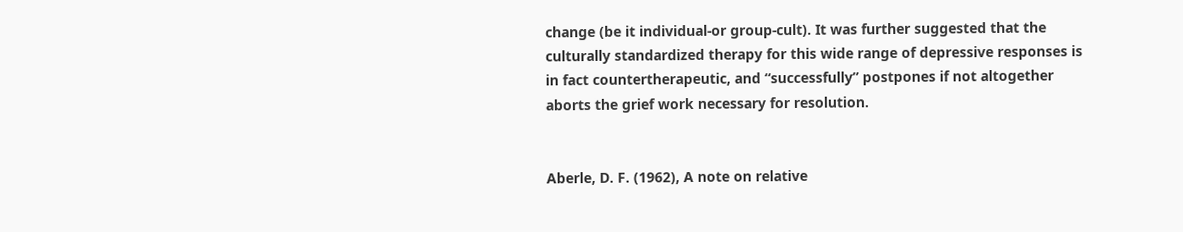change (be it individual-or group-cult). It was further suggested that the culturally standardized therapy for this wide range of depressive responses is in fact countertherapeutic, and “successfully” postpones if not altogether aborts the grief work necessary for resolution.


Aberle, D. F. (1962), A note on relative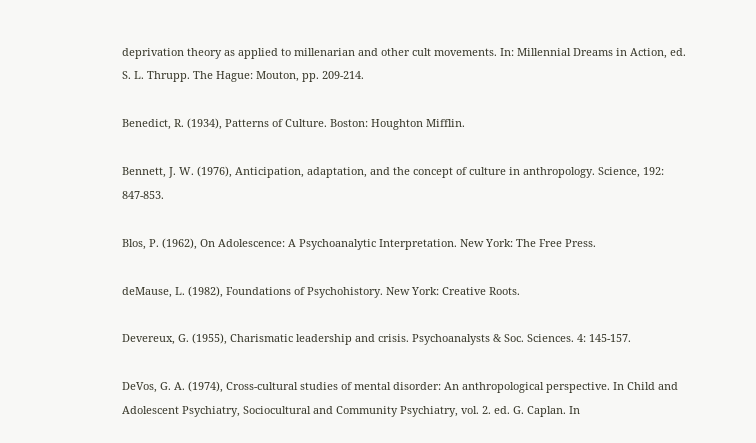deprivation theory as applied to millenarian and other cult movements. In: Millennial Dreams in Action, ed. S. L. Thrupp. The Hague: Mouton, pp. 209-214.

Benedict, R. (1934), Patterns of Culture. Boston: Houghton Mifflin.

Bennett, J. W. (1976), Anticipation, adaptation, and the concept of culture in anthropology. Science, 192: 847-853.

Blos, P. (1962), On Adolescence: A Psychoanalytic Interpretation. New York: The Free Press.

deMause, L. (1982), Foundations of Psychohistory. New York: Creative Roots.

Devereux, G. (1955), Charismatic leadership and crisis. Psychoanalysts & Soc. Sciences. 4: 145-157.

DeVos, G. A. (1974), Cross-cultural studies of mental disorder: An anthropological perspective. In Child and Adolescent Psychiatry, Sociocultural and Community Psychiatry, vol. 2. ed. G. Caplan. In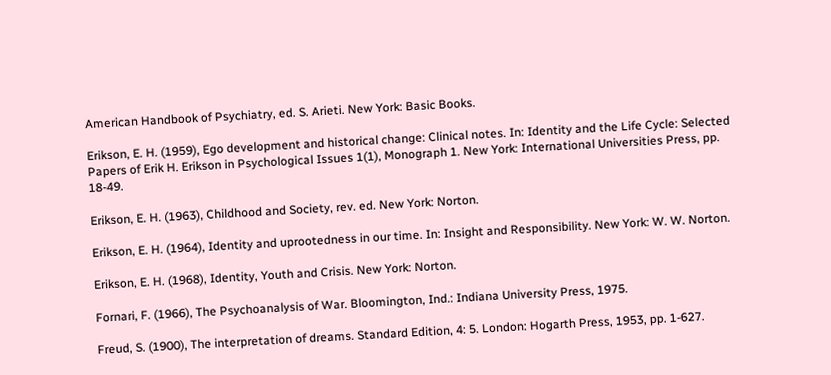American Handbook of Psychiatry, ed. S. Arieti. New York: Basic Books.

Erikson, E. H. (1959), Ego development and historical change: Clinical notes. In: Identity and the Life Cycle: Selected Papers of Erik H. Erikson in Psychological Issues 1(1), Monograph 1. New York: International Universities Press, pp. 18-49.

Erikson, E. H. (1963), Childhood and Society, rev. ed. New York: Norton.

Erikson, E. H. (1964), Identity and uprootedness in our time. In: Insight and Responsibility. New York: W. W. Norton.

Erikson, E. H. (1968), Identity, Youth and Crisis. New York: Norton.

Fornari, F. (1966), The Psychoanalysis of War. Bloomington, Ind.: Indiana University Press, 1975.

Freud, S. (1900), The interpretation of dreams. Standard Edition, 4: 5. London: Hogarth Press, 1953, pp. 1-627.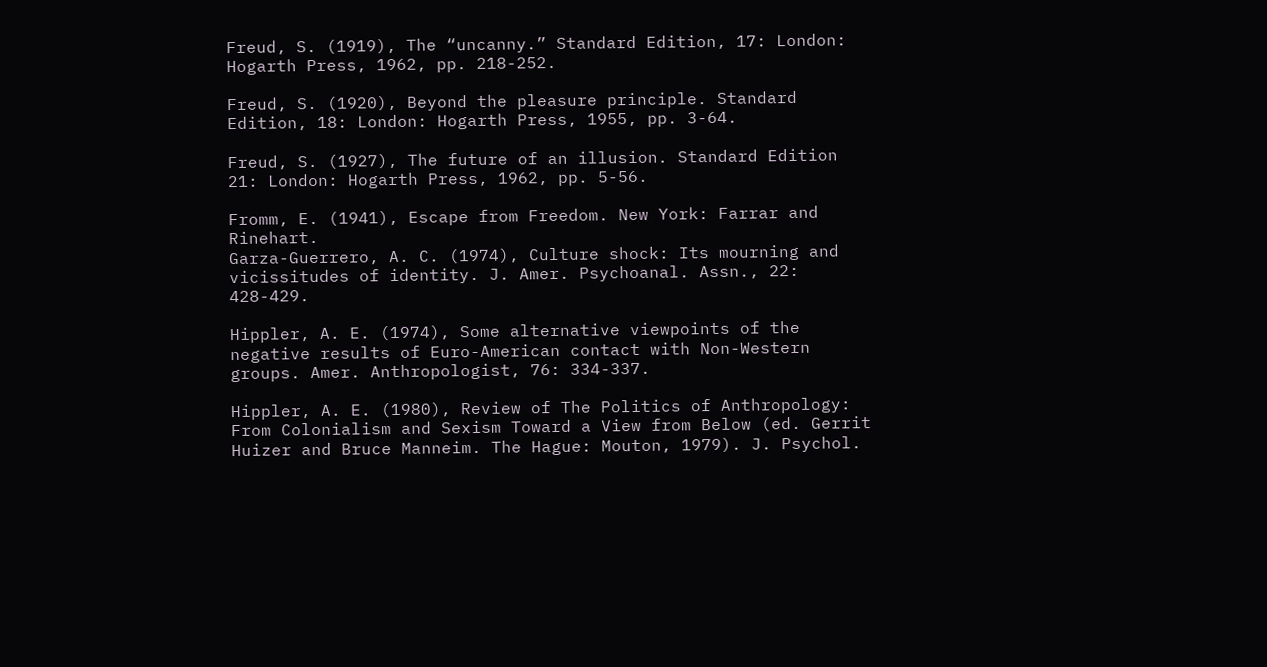Freud, S. (1919), The “uncanny.” Standard Edition, 17: London: Hogarth Press, 1962, pp. 218-252.

Freud, S. (1920), Beyond the pleasure principle. Standard Edition, 18: London: Hogarth Press, 1955, pp. 3-64.

Freud, S. (1927), The future of an illusion. Standard Edition 21: London: Hogarth Press, 1962, pp. 5-56.

Fromm, E. (1941), Escape from Freedom. New York: Farrar and Rinehart.
Garza-Guerrero, A. C. (1974), Culture shock: Its mourning and vicissitudes of identity. J. Amer. Psychoanal. Assn., 22: 428-429.

Hippler, A. E. (1974), Some alternative viewpoints of the negative results of Euro-American contact with Non-Western groups. Amer. Anthropologist, 76: 334-337.

Hippler, A. E. (1980), Review of The Politics of Anthropology: From Colonialism and Sexism Toward a View from Below (ed. Gerrit Huizer and Bruce Manneim. The Hague: Mouton, 1979). J. Psychol.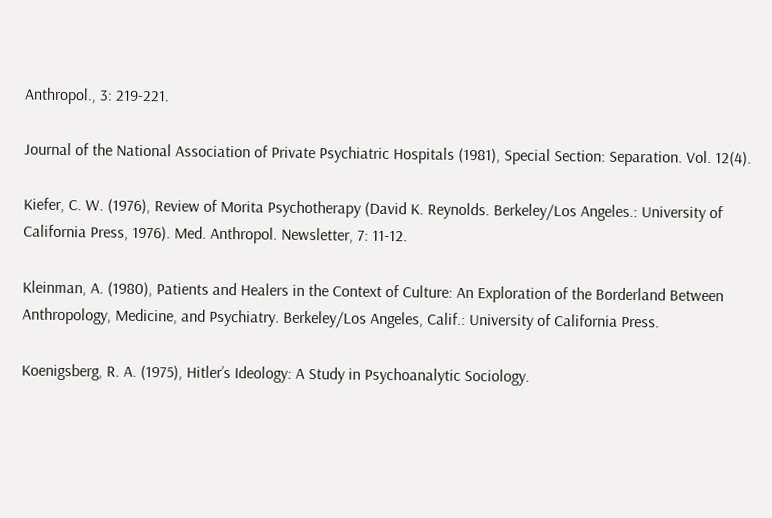Anthropol., 3: 219-221.

Journal of the National Association of Private Psychiatric Hospitals (1981), Special Section: Separation. Vol. 12(4).

Kiefer, C. W. (1976), Review of Morita Psychotherapy (David K. Reynolds. Berkeley/Los Angeles.: University of California Press, 1976). Med. Anthropol. Newsletter, 7: 11-12.

Kleinman, A. (1980), Patients and Healers in the Context of Culture: An Exploration of the Borderland Between Anthropology, Medicine, and Psychiatry. Berkeley/Los Angeles, Calif.: University of California Press.

Koenigsberg, R. A. (1975), Hitler’s Ideology: A Study in Psychoanalytic Sociology.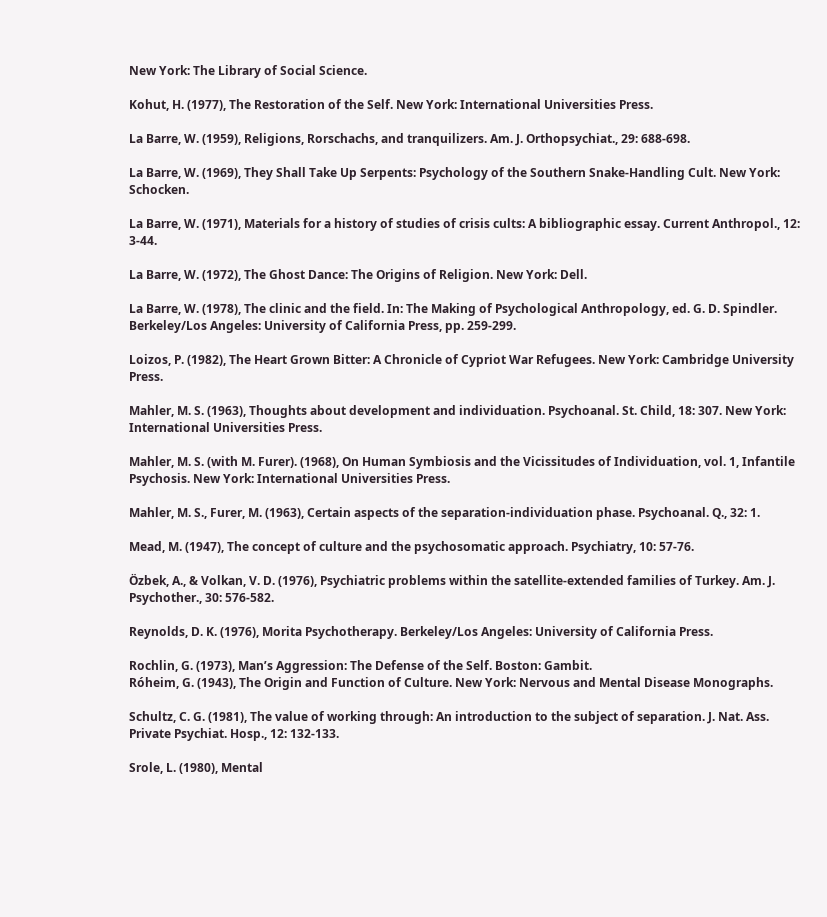New York: The Library of Social Science.

Kohut, H. (1977), The Restoration of the Self. New York: International Universities Press.

La Barre, W. (1959), Religions, Rorschachs, and tranquilizers. Am. J. Orthopsychiat., 29: 688-698.

La Barre, W. (1969), They Shall Take Up Serpents: Psychology of the Southern Snake-Handling Cult. New York: Schocken.

La Barre, W. (1971), Materials for a history of studies of crisis cults: A bibliographic essay. Current Anthropol., 12: 3-44.

La Barre, W. (1972), The Ghost Dance: The Origins of Religion. New York: Dell.

La Barre, W. (1978), The clinic and the field. In: The Making of Psychological Anthropology, ed. G. D. Spindler. Berkeley/Los Angeles: University of California Press, pp. 259-299.

Loizos, P. (1982), The Heart Grown Bitter: A Chronicle of Cypriot War Refugees. New York: Cambridge University Press.

Mahler, M. S. (1963), Thoughts about development and individuation. Psychoanal. St. Child, 18: 307. New York: International Universities Press.

Mahler, M. S. (with M. Furer). (1968), On Human Symbiosis and the Vicissitudes of Individuation, vol. 1, Infantile Psychosis. New York: International Universities Press.

Mahler, M. S., Furer, M. (1963), Certain aspects of the separation-individuation phase. Psychoanal. Q., 32: 1.

Mead, M. (1947), The concept of culture and the psychosomatic approach. Psychiatry, 10: 57-76.

Özbek, A., & Volkan, V. D. (1976), Psychiatric problems within the satellite-extended families of Turkey. Am. J. Psychother., 30: 576-582.

Reynolds, D. K. (1976), Morita Psychotherapy. Berkeley/Los Angeles: University of California Press.

Rochlin, G. (1973), Man’s Aggression: The Defense of the Self. Boston: Gambit.
Róheim, G. (1943), The Origin and Function of Culture. New York: Nervous and Mental Disease Monographs.

Schultz, C. G. (1981), The value of working through: An introduction to the subject of separation. J. Nat. Ass. Private Psychiat. Hosp., 12: 132-133.

Srole, L. (1980), Mental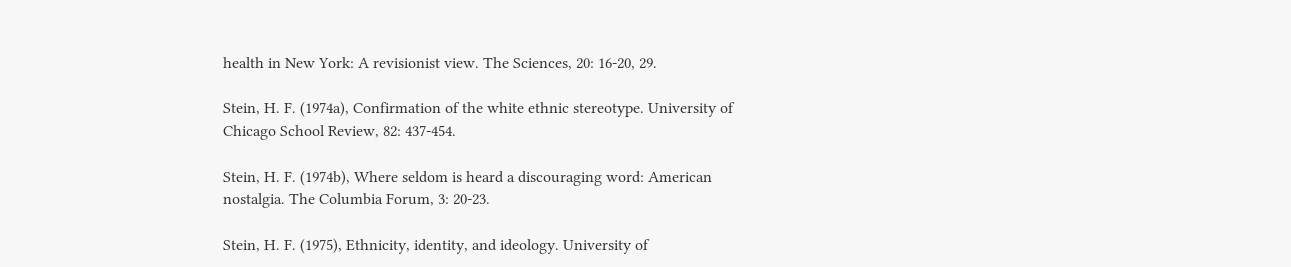health in New York: A revisionist view. The Sciences, 20: 16-20, 29.

Stein, H. F. (1974a), Confirmation of the white ethnic stereotype. University of Chicago School Review, 82: 437-454.

Stein, H. F. (1974b), Where seldom is heard a discouraging word: American nostalgia. The Columbia Forum, 3: 20-23.

Stein, H. F. (1975), Ethnicity, identity, and ideology. University of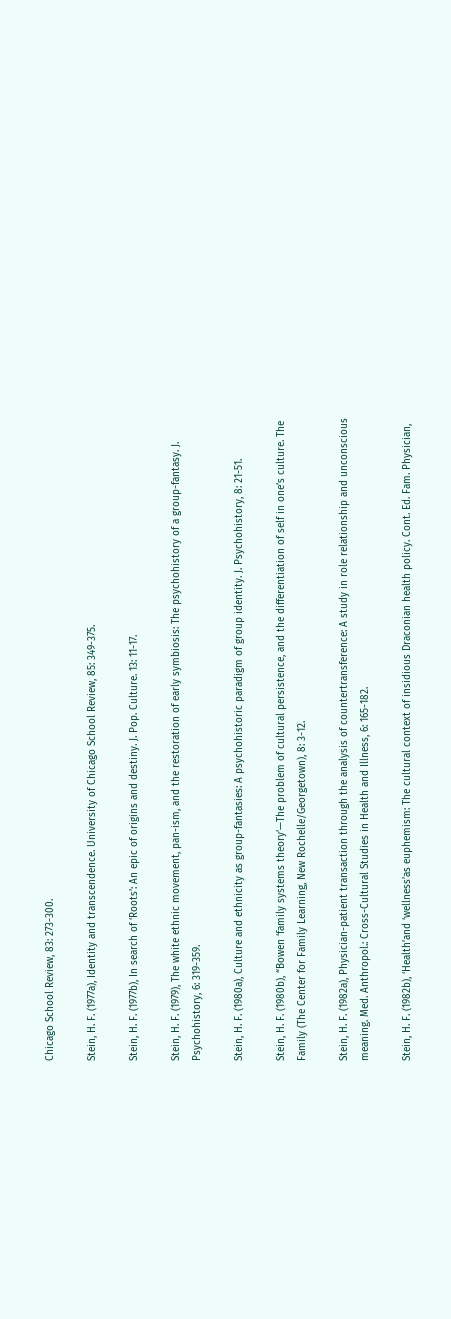Chicago School Review, 83: 273-300.

Stein, H. F. (1977a), Identity and transcendence. University of Chicago School Review, 85: 349-375.

Stein, H. F. (1977b), In search of ‘Roots’: An epic of origins and destiny. J. Pop. Culture. 13: 11-17.

Stein, H. F. (1979), The white ethnic movement, pan-ism, and the restoration of early symbiosis: The psychohistory of a group-fantasy. J. Psychohistory, 6: 319-359.

Stein, H. F. (1980a), Culture and ethnicity as group-fantasies: A psychohistoric paradigm of group identity. J. Psychohistory, 8: 21-51.

Stein, H. F. (1980b), “Bowen ‘family systems theory’—The problem of cultural persistence, and the differentiation of self in one’s culture. The Family (The Center for Family Learning, New Rochelle/Georgetown), 8: 3-12.

Stein, H. F. (1982a), Physician-patient transaction through the analysis of countertransference: A study in role relationship and unconscious meaning. Med. Anthropol.: Cross-Cultural Studies in Health and Illness, 6: 165-182.

Stein, H. F. (1982b), ‘Health’and ‘wellness’as euphemism: The cultural context of insidious Draconian health policy. Cont. Ed. Fam. Physician,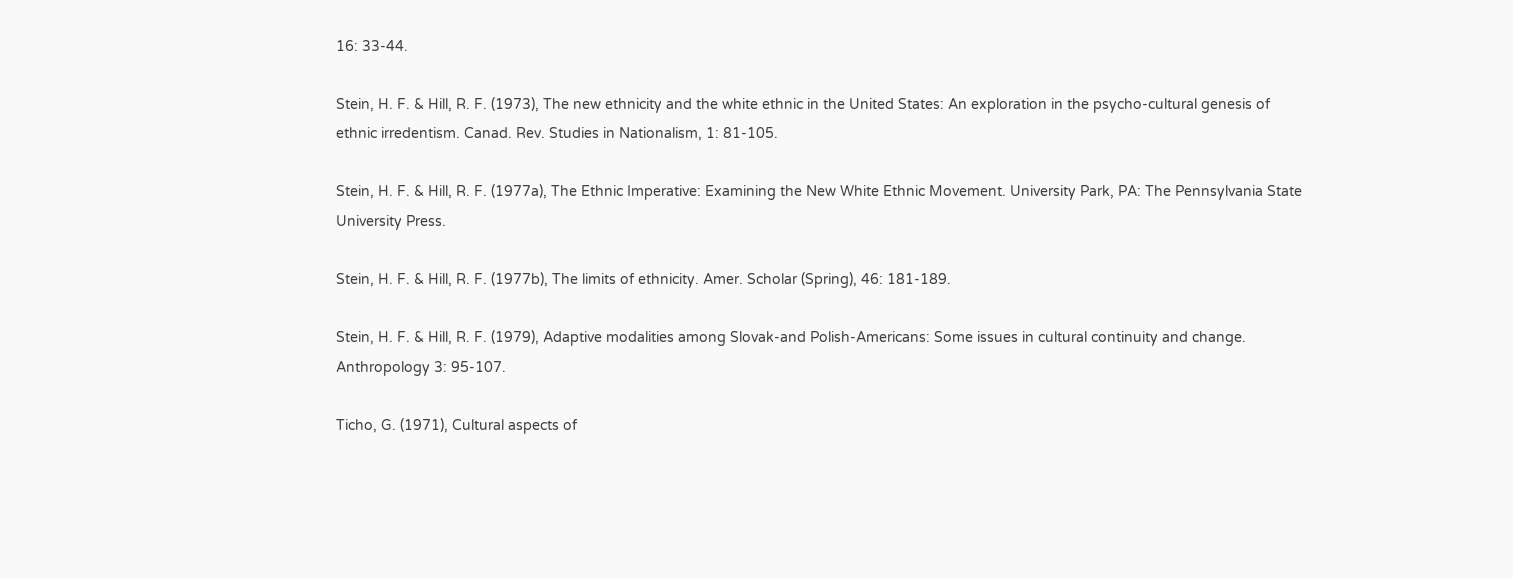16: 33-44.

Stein, H. F. & Hill, R. F. (1973), The new ethnicity and the white ethnic in the United States: An exploration in the psycho-cultural genesis of ethnic irredentism. Canad. Rev. Studies in Nationalism, 1: 81-105.

Stein, H. F. & Hill, R. F. (1977a), The Ethnic Imperative: Examining the New White Ethnic Movement. University Park, PA: The Pennsylvania State University Press.

Stein, H. F. & Hill, R. F. (1977b), The limits of ethnicity. Amer. Scholar (Spring), 46: 181-189.

Stein, H. F. & Hill, R. F. (1979), Adaptive modalities among Slovak-and Polish-Americans: Some issues in cultural continuity and change. Anthropology 3: 95-107.

Ticho, G. (1971), Cultural aspects of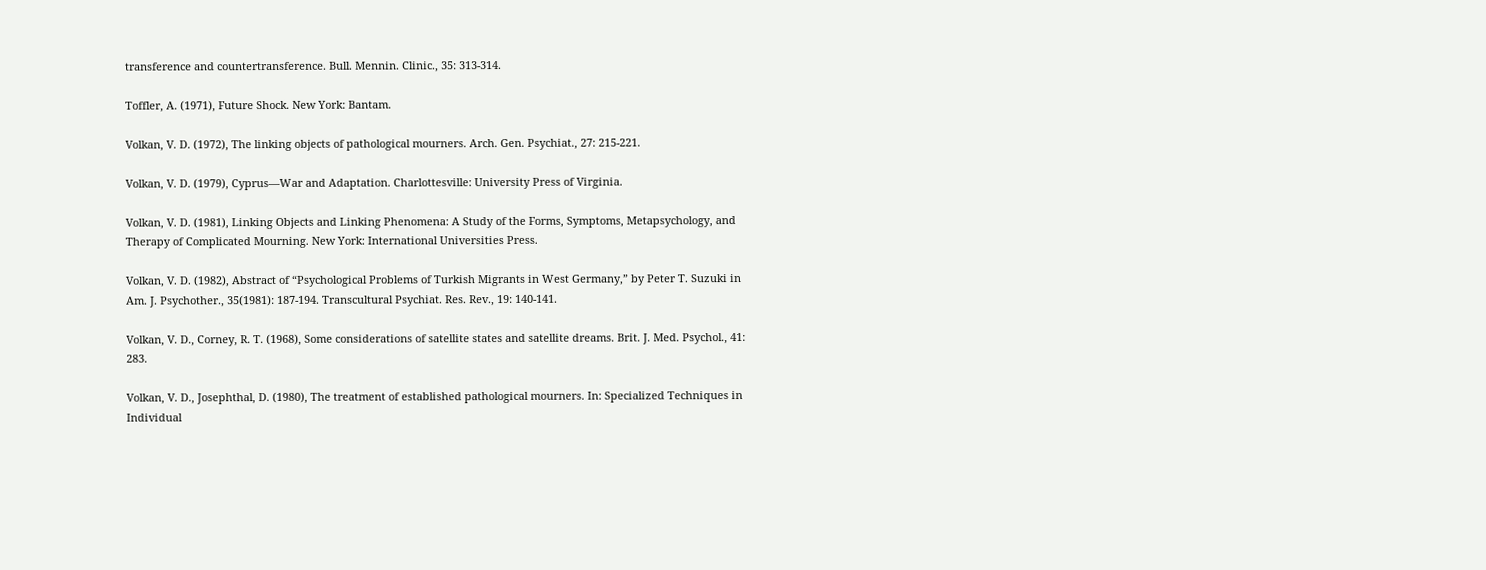transference and countertransference. Bull. Mennin. Clinic., 35: 313-314.

Toffler, A. (1971), Future Shock. New York: Bantam.

Volkan, V. D. (1972), The linking objects of pathological mourners. Arch. Gen. Psychiat., 27: 215-221.

Volkan, V. D. (1979), Cyprus—War and Adaptation. Charlottesville: University Press of Virginia.

Volkan, V. D. (1981), Linking Objects and Linking Phenomena: A Study of the Forms, Symptoms, Metapsychology, and Therapy of Complicated Mourning. New York: International Universities Press.

Volkan, V. D. (1982), Abstract of “Psychological Problems of Turkish Migrants in West Germany,” by Peter T. Suzuki in Am. J. Psychother., 35(1981): 187-194. Transcultural Psychiat. Res. Rev., 19: 140-141.

Volkan, V. D., Corney, R. T. (1968), Some considerations of satellite states and satellite dreams. Brit. J. Med. Psychol., 41: 283.

Volkan, V. D., Josephthal, D. (1980), The treatment of established pathological mourners. In: Specialized Techniques in Individual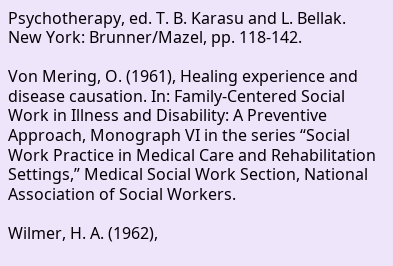Psychotherapy, ed. T. B. Karasu and L. Bellak. New York: Brunner/Mazel, pp. 118-142.

Von Mering, O. (1961), Healing experience and disease causation. In: Family-Centered Social Work in Illness and Disability: A Preventive Approach, Monograph VI in the series “Social Work Practice in Medical Care and Rehabilitation Settings,” Medical Social Work Section, National Association of Social Workers.

Wilmer, H. A. (1962),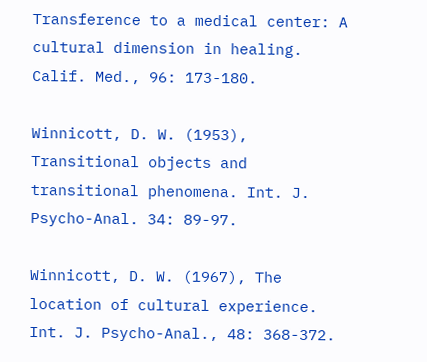Transference to a medical center: A cultural dimension in healing. Calif. Med., 96: 173-180.

Winnicott, D. W. (1953), Transitional objects and transitional phenomena. Int. J. Psycho-Anal. 34: 89-97.

Winnicott, D. W. (1967), The location of cultural experience. Int. J. Psycho-Anal., 48: 368-372.